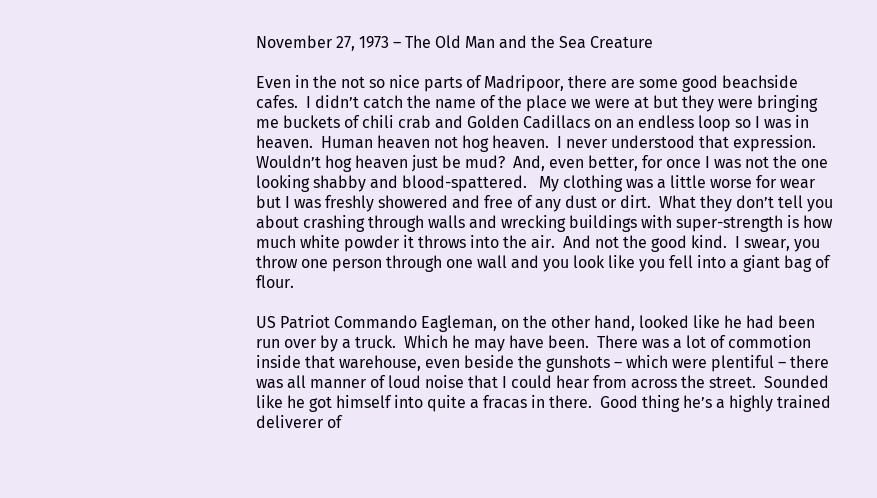November 27, 1973 – The Old Man and the Sea Creature

Even in the not so nice parts of Madripoor, there are some good beachside cafes.  I didn’t catch the name of the place we were at but they were bringing me buckets of chili crab and Golden Cadillacs on an endless loop so I was in heaven.  Human heaven not hog heaven.  I never understood that expression.  Wouldn’t hog heaven just be mud?  And, even better, for once I was not the one looking shabby and blood-spattered.   My clothing was a little worse for wear but I was freshly showered and free of any dust or dirt.  What they don’t tell you about crashing through walls and wrecking buildings with super-strength is how much white powder it throws into the air.  And not the good kind.  I swear, you throw one person through one wall and you look like you fell into a giant bag of flour.

US Patriot Commando Eagleman, on the other hand, looked like he had been run over by a truck.  Which he may have been.  There was a lot of commotion inside that warehouse, even beside the gunshots – which were plentiful – there was all manner of loud noise that I could hear from across the street.  Sounded like he got himself into quite a fracas in there.  Good thing he’s a highly trained deliverer of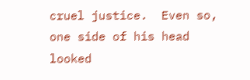cruel justice.  Even so, one side of his head looked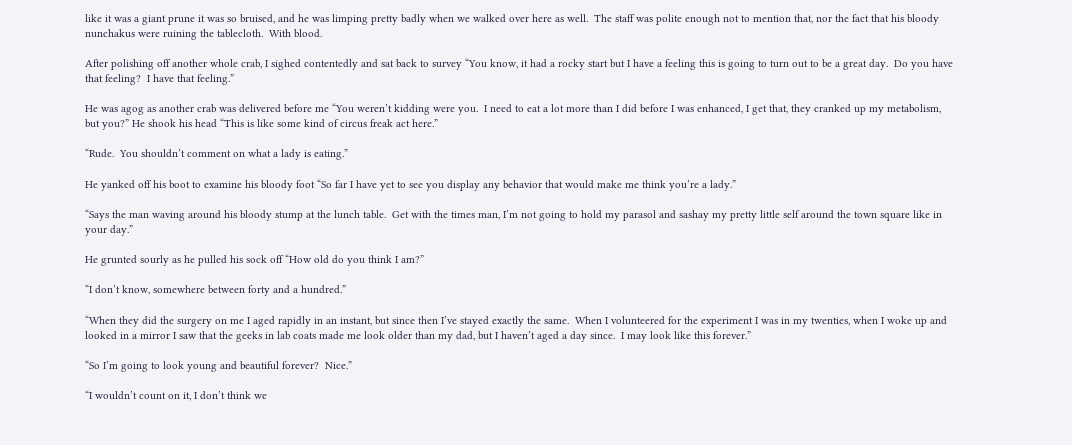like it was a giant prune it was so bruised, and he was limping pretty badly when we walked over here as well.  The staff was polite enough not to mention that, nor the fact that his bloody nunchakus were ruining the tablecloth.  With blood.

After polishing off another whole crab, I sighed contentedly and sat back to survey “You know, it had a rocky start but I have a feeling this is going to turn out to be a great day.  Do you have that feeling?  I have that feeling.”

He was agog as another crab was delivered before me “You weren’t kidding were you.  I need to eat a lot more than I did before I was enhanced, I get that, they cranked up my metabolism, but you?” He shook his head “This is like some kind of circus freak act here.”

“Rude.  You shouldn’t comment on what a lady is eating.”

He yanked off his boot to examine his bloody foot “So far I have yet to see you display any behavior that would make me think you’re a lady.”

“Says the man waving around his bloody stump at the lunch table.  Get with the times man, I’m not going to hold my parasol and sashay my pretty little self around the town square like in your day.”

He grunted sourly as he pulled his sock off “How old do you think I am?”

“I don’t know, somewhere between forty and a hundred.”

“When they did the surgery on me I aged rapidly in an instant, but since then I’ve stayed exactly the same.  When I volunteered for the experiment I was in my twenties, when I woke up and looked in a mirror I saw that the geeks in lab coats made me look older than my dad, but I haven’t aged a day since.  I may look like this forever.”

“So I’m going to look young and beautiful forever?  Nice.”

“I wouldn’t count on it, I don’t think we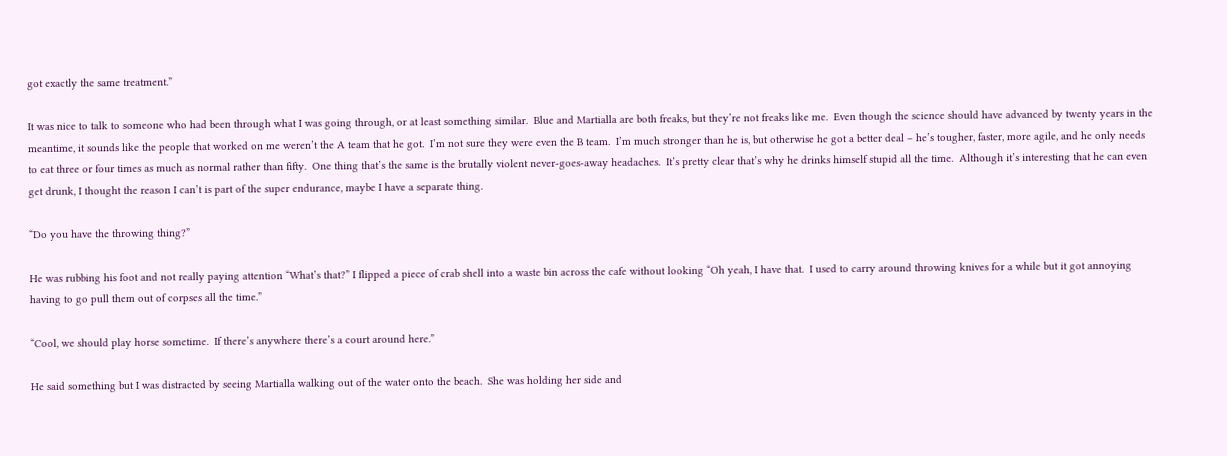got exactly the same treatment.”

It was nice to talk to someone who had been through what I was going through, or at least something similar.  Blue and Martialla are both freaks, but they’re not freaks like me.  Even though the science should have advanced by twenty years in the meantime, it sounds like the people that worked on me weren’t the A team that he got.  I’m not sure they were even the B team.  I’m much stronger than he is, but otherwise he got a better deal – he’s tougher, faster, more agile, and he only needs to eat three or four times as much as normal rather than fifty.  One thing that’s the same is the brutally violent never-goes-away headaches.  It’s pretty clear that’s why he drinks himself stupid all the time.  Although it’s interesting that he can even get drunk, I thought the reason I can’t is part of the super endurance, maybe I have a separate thing.

“Do you have the throwing thing?”

He was rubbing his foot and not really paying attention “What’s that?” I flipped a piece of crab shell into a waste bin across the cafe without looking “Oh yeah, I have that.  I used to carry around throwing knives for a while but it got annoying having to go pull them out of corpses all the time.”

“Cool, we should play horse sometime.  If there’s anywhere there’s a court around here.”

He said something but I was distracted by seeing Martialla walking out of the water onto the beach.  She was holding her side and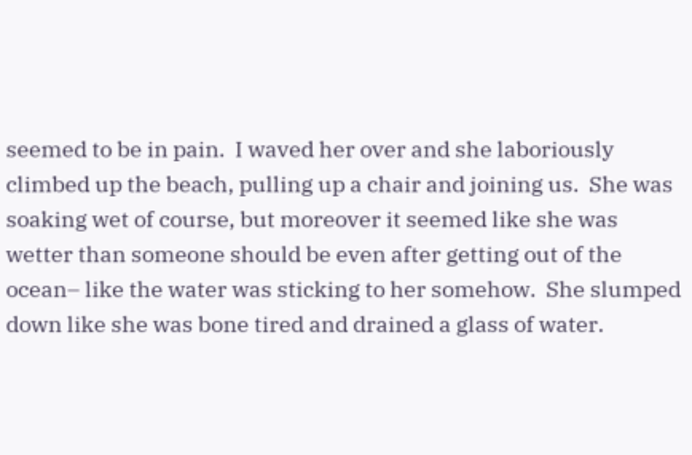seemed to be in pain.  I waved her over and she laboriously climbed up the beach, pulling up a chair and joining us.  She was soaking wet of course, but moreover it seemed like she was wetter than someone should be even after getting out of the ocean– like the water was sticking to her somehow.  She slumped down like she was bone tired and drained a glass of water.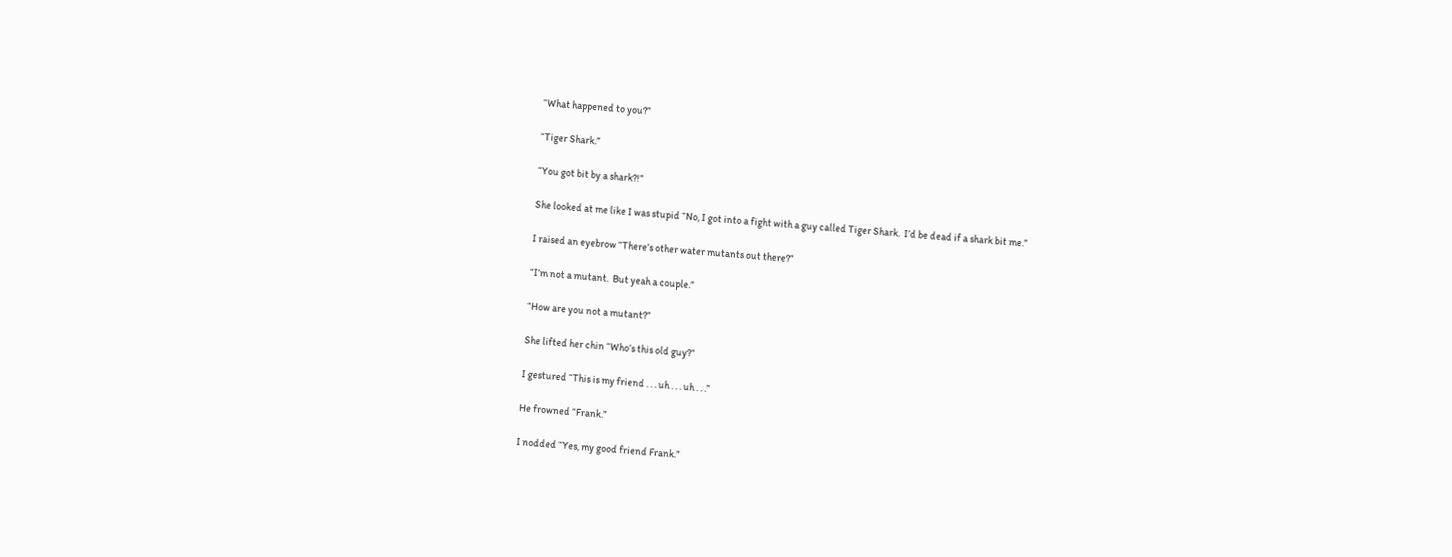“What happened to you?”

“Tiger Shark.”

“You got bit by a shark?!”

She looked at me like I was stupid “No, I got into a fight with a guy called Tiger Shark.  I’d be dead if a shark bit me.”

I raised an eyebrow “There’s other water mutants out there?”

“I’m not a mutant.  But yeah a couple.”

“How are you not a mutant?”

She lifted her chin “Who’s this old guy?”

I gestured “This is my friend . . . uh . . . uh . . .”

He frowned “Frank.”

I nodded “Yes, my good friend Frank.”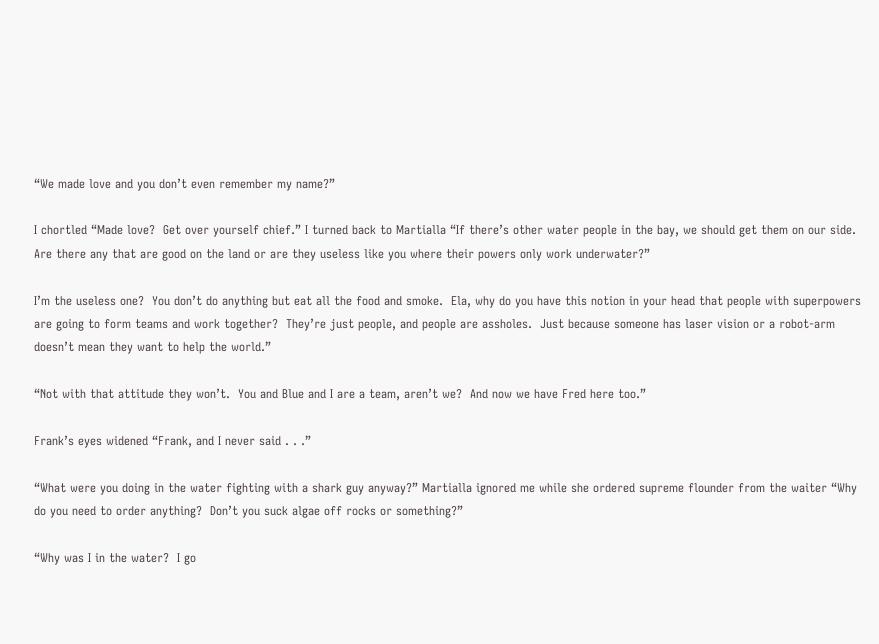“We made love and you don’t even remember my name?”

I chortled “Made love?  Get over yourself chief.” I turned back to Martialla “If there’s other water people in the bay, we should get them on our side.  Are there any that are good on the land or are they useless like you where their powers only work underwater?”

I’m the useless one?  You don’t do anything but eat all the food and smoke.  Ela, why do you have this notion in your head that people with superpowers are going to form teams and work together?  They’re just people, and people are assholes.  Just because someone has laser vision or a robot-arm doesn’t mean they want to help the world.”

“Not with that attitude they won’t.  You and Blue and I are a team, aren’t we?  And now we have Fred here too.”

Frank’s eyes widened “Frank, and I never said . . .”

“What were you doing in the water fighting with a shark guy anyway?” Martialla ignored me while she ordered supreme flounder from the waiter “Why do you need to order anything?  Don’t you suck algae off rocks or something?”

“Why was I in the water?  I go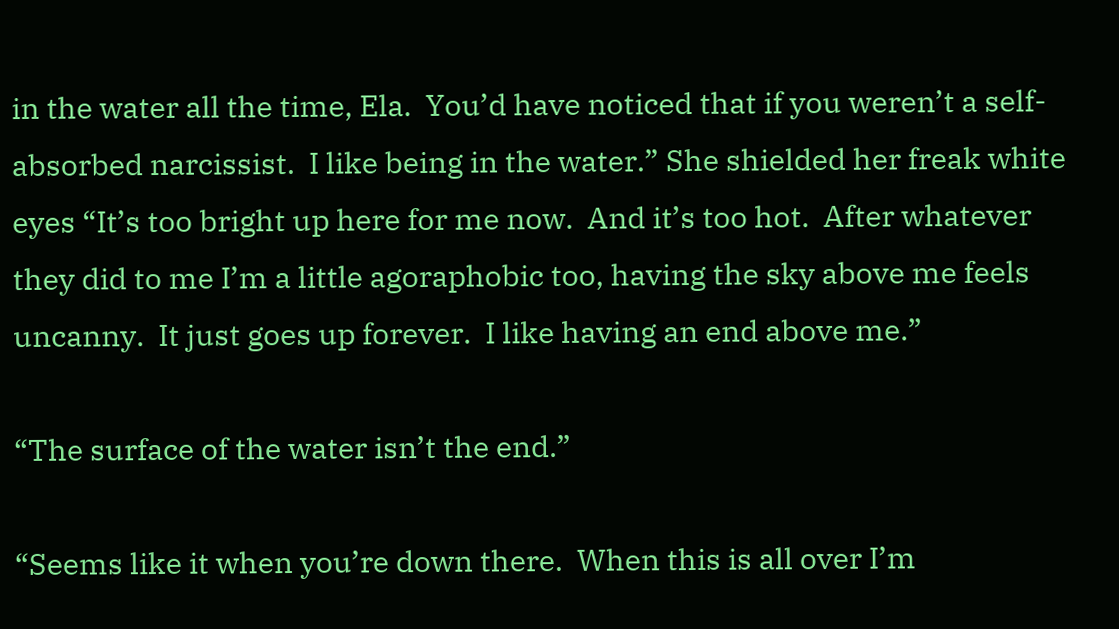in the water all the time, Ela.  You’d have noticed that if you weren’t a self-absorbed narcissist.  I like being in the water.” She shielded her freak white eyes “It’s too bright up here for me now.  And it’s too hot.  After whatever they did to me I’m a little agoraphobic too, having the sky above me feels uncanny.  It just goes up forever.  I like having an end above me.”

“The surface of the water isn’t the end.”

“Seems like it when you’re down there.  When this is all over I’m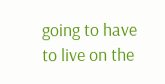going to have to live on the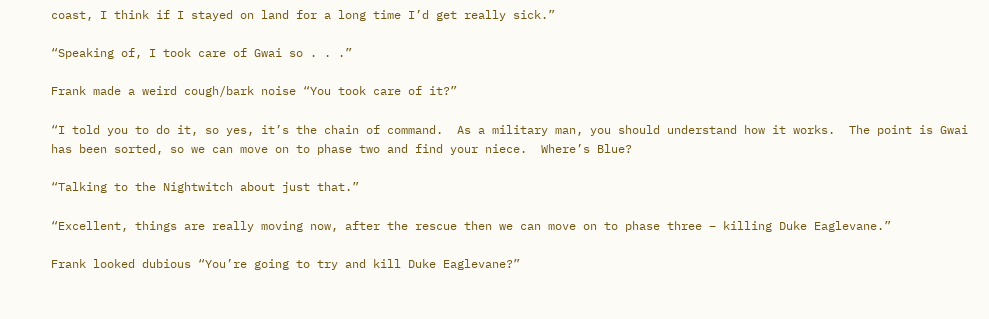coast, I think if I stayed on land for a long time I’d get really sick.”

“Speaking of, I took care of Gwai so . . .”

Frank made a weird cough/bark noise “You took care of it?”

“I told you to do it, so yes, it’s the chain of command.  As a military man, you should understand how it works.  The point is Gwai has been sorted, so we can move on to phase two and find your niece.  Where’s Blue?

“Talking to the Nightwitch about just that.”

“Excellent, things are really moving now, after the rescue then we can move on to phase three – killing Duke Eaglevane.”

Frank looked dubious “You’re going to try and kill Duke Eaglevane?”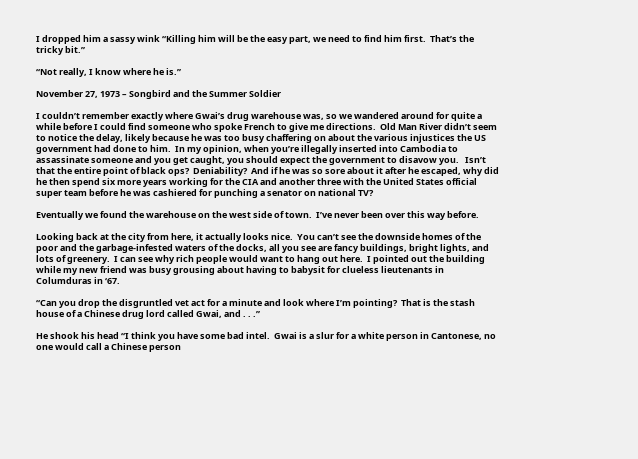I dropped him a sassy wink “Killing him will be the easy part, we need to find him first.  That’s the tricky bit.”

“Not really, I know where he is.”

November 27, 1973 – Songbird and the Summer Soldier

I couldn’t remember exactly where Gwai’s drug warehouse was, so we wandered around for quite a while before I could find someone who spoke French to give me directions.  Old Man River didn’t seem to notice the delay, likely because he was too busy chaffering on about the various injustices the US government had done to him.  In my opinion, when you’re illegally inserted into Cambodia to assassinate someone and you get caught, you should expect the government to disavow you.   Isn’t that the entire point of black ops?  Deniability?  And if he was so sore about it after he escaped, why did he then spend six more years working for the CIA and another three with the United States official super team before he was cashiered for punching a senator on national TV?

Eventually we found the warehouse on the west side of town.  I’ve never been over this way before.

Looking back at the city from here, it actually looks nice.  You can’t see the downside homes of the poor and the garbage-infested waters of the docks, all you see are fancy buildings, bright lights, and lots of greenery.  I can see why rich people would want to hang out here.  I pointed out the building while my new friend was busy grousing about having to babysit for clueless lieutenants in Columduras in ‘67.

“Can you drop the disgruntled vet act for a minute and look where I’m pointing?  That is the stash house of a Chinese drug lord called Gwai, and . . .”

He shook his head “I think you have some bad intel.  Gwai is a slur for a white person in Cantonese, no one would call a Chinese person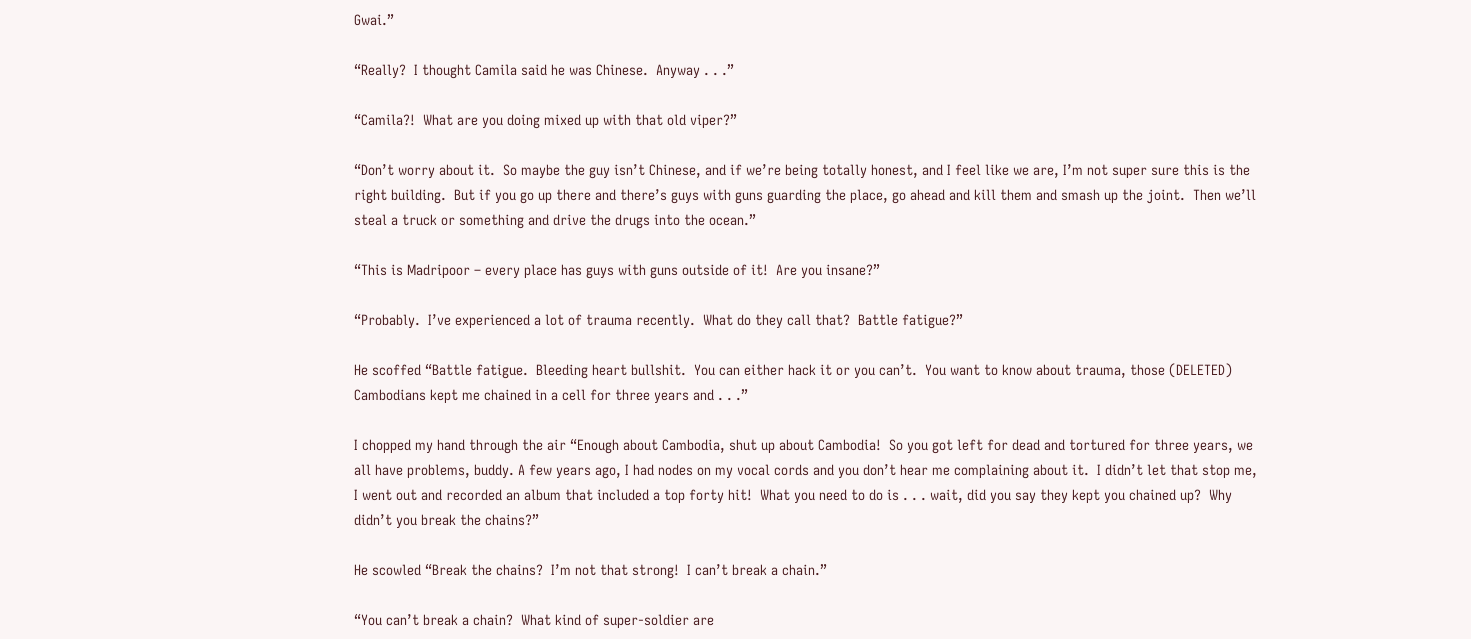Gwai.”

“Really?  I thought Camila said he was Chinese.  Anyway . . .”

“Camila?!  What are you doing mixed up with that old viper?”

“Don’t worry about it.  So maybe the guy isn’t Chinese, and if we’re being totally honest, and I feel like we are, I’m not super sure this is the right building.  But if you go up there and there’s guys with guns guarding the place, go ahead and kill them and smash up the joint.  Then we’ll steal a truck or something and drive the drugs into the ocean.”

“This is Madripoor – every place has guys with guns outside of it!  Are you insane?”

“Probably.  I’ve experienced a lot of trauma recently.  What do they call that?  Battle fatigue?”

He scoffed “Battle fatigue.  Bleeding heart bullshit.  You can either hack it or you can’t.  You want to know about trauma, those (DELETED) Cambodians kept me chained in a cell for three years and . . .”

I chopped my hand through the air “Enough about Cambodia, shut up about Cambodia!  So you got left for dead and tortured for three years, we all have problems, buddy. A few years ago, I had nodes on my vocal cords and you don’t hear me complaining about it.  I didn’t let that stop me, I went out and recorded an album that included a top forty hit!  What you need to do is . . . wait, did you say they kept you chained up?  Why didn’t you break the chains?”

He scowled “Break the chains?  I’m not that strong!  I can’t break a chain.”

“You can’t break a chain?  What kind of super-soldier are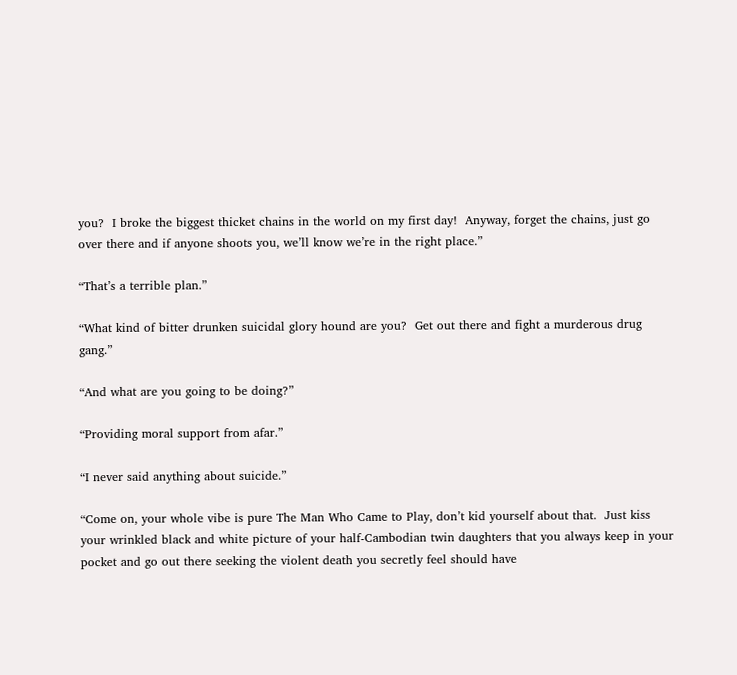you?  I broke the biggest thicket chains in the world on my first day!  Anyway, forget the chains, just go over there and if anyone shoots you, we’ll know we’re in the right place.”

“That’s a terrible plan.”

“What kind of bitter drunken suicidal glory hound are you?  Get out there and fight a murderous drug gang.”

“And what are you going to be doing?”

“Providing moral support from afar.”

“I never said anything about suicide.”

“Come on, your whole vibe is pure The Man Who Came to Play, don’t kid yourself about that.  Just kiss your wrinkled black and white picture of your half-Cambodian twin daughters that you always keep in your pocket and go out there seeking the violent death you secretly feel should have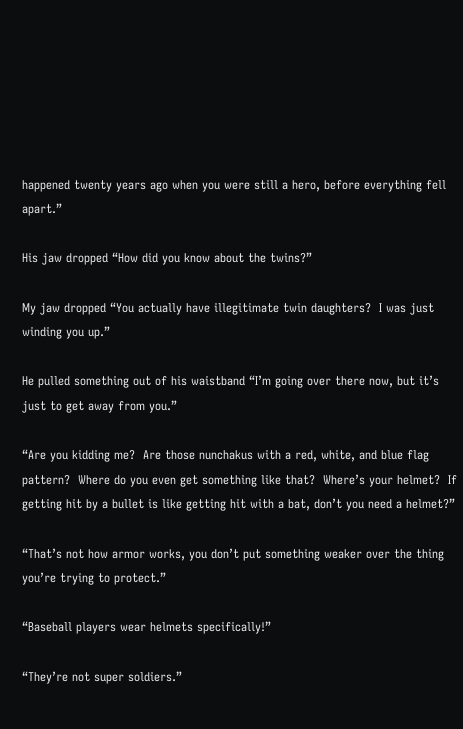happened twenty years ago when you were still a hero, before everything fell apart.”

His jaw dropped “How did you know about the twins?”

My jaw dropped “You actually have illegitimate twin daughters?  I was just winding you up.”

He pulled something out of his waistband “I’m going over there now, but it’s just to get away from you.”

“Are you kidding me?  Are those nunchakus with a red, white, and blue flag pattern?  Where do you even get something like that?  Where’s your helmet?  If getting hit by a bullet is like getting hit with a bat, don’t you need a helmet?”

“That’s not how armor works, you don’t put something weaker over the thing you’re trying to protect.”

“Baseball players wear helmets specifically!”

“They’re not super soldiers.”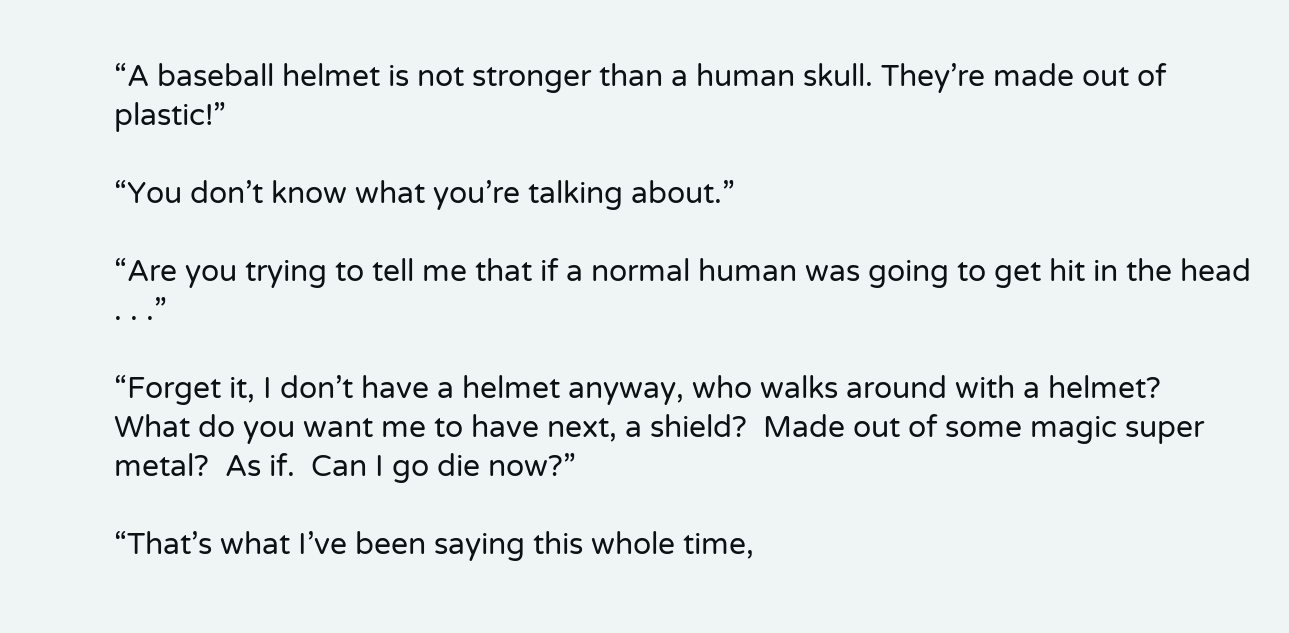“A baseball helmet is not stronger than a human skull. They’re made out of plastic!”

“You don’t know what you’re talking about.”

“Are you trying to tell me that if a normal human was going to get hit in the head . . .”

“Forget it, I don’t have a helmet anyway, who walks around with a helmet?  What do you want me to have next, a shield?  Made out of some magic super metal?  As if.  Can I go die now?”

“That’s what I’ve been saying this whole time,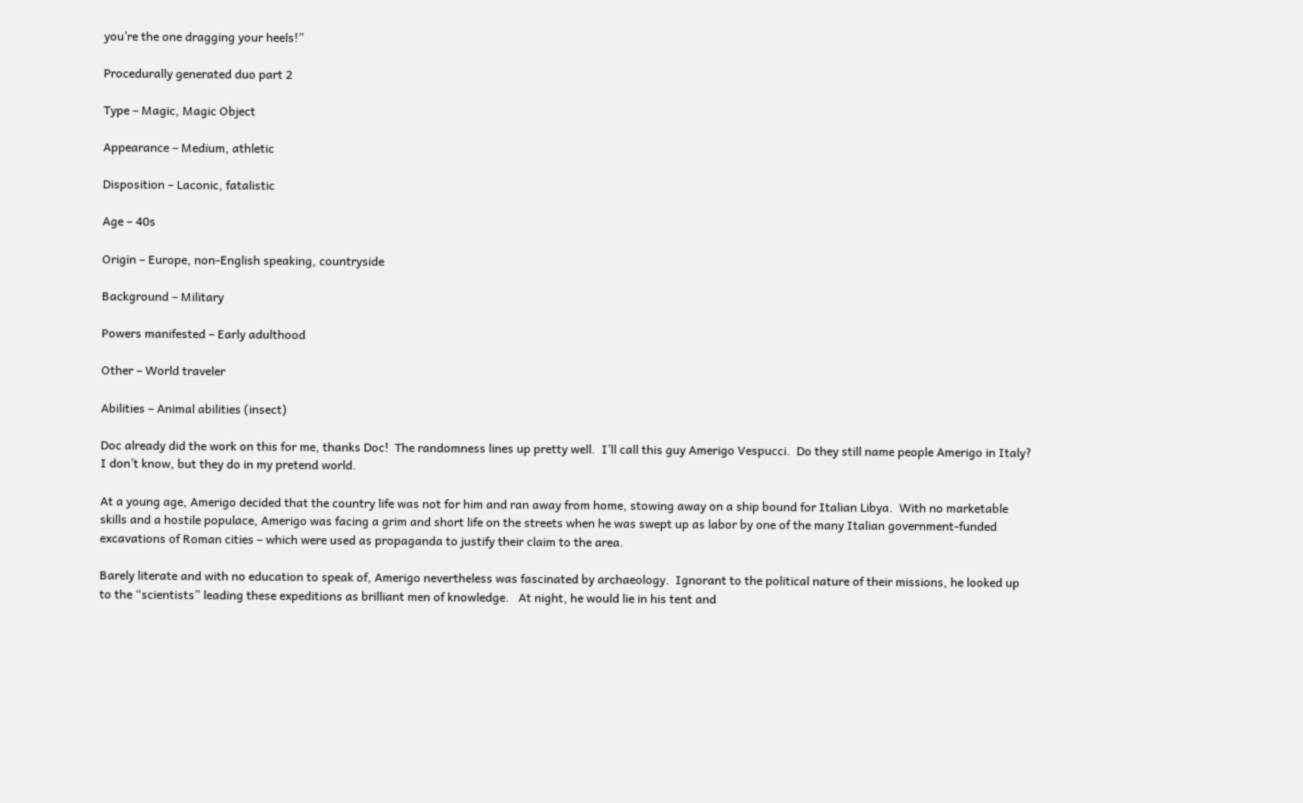you’re the one dragging your heels!”

Procedurally generated duo part 2

Type – Magic, Magic Object

Appearance – Medium, athletic

Disposition – Laconic, fatalistic

Age – 40s

Origin – Europe, non-English speaking, countryside

Background – Military

Powers manifested – Early adulthood

Other – World traveler

Abilities – Animal abilities (insect)

Doc already did the work on this for me, thanks Doc!  The randomness lines up pretty well.  I’ll call this guy Amerigo Vespucci.  Do they still name people Amerigo in Italy?  I don’t know, but they do in my pretend world.

At a young age, Amerigo decided that the country life was not for him and ran away from home, stowing away on a ship bound for Italian Libya.  With no marketable skills and a hostile populace, Amerigo was facing a grim and short life on the streets when he was swept up as labor by one of the many Italian government-funded excavations of Roman cities – which were used as propaganda to justify their claim to the area.

Barely literate and with no education to speak of, Amerigo nevertheless was fascinated by archaeology.  Ignorant to the political nature of their missions, he looked up to the “scientists” leading these expeditions as brilliant men of knowledge.   At night, he would lie in his tent and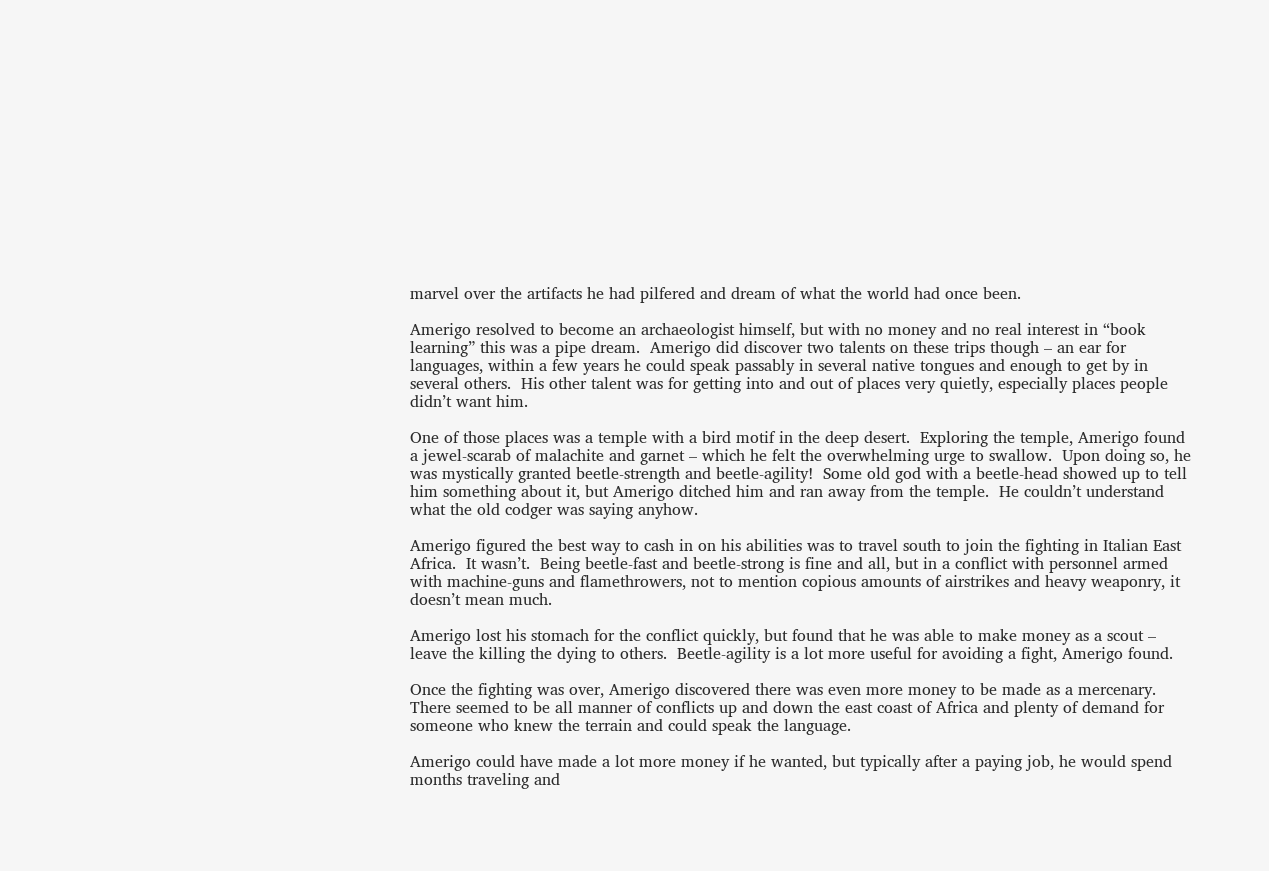marvel over the artifacts he had pilfered and dream of what the world had once been.

Amerigo resolved to become an archaeologist himself, but with no money and no real interest in “book learning” this was a pipe dream.  Amerigo did discover two talents on these trips though – an ear for languages, within a few years he could speak passably in several native tongues and enough to get by in several others.  His other talent was for getting into and out of places very quietly, especially places people didn’t want him.

One of those places was a temple with a bird motif in the deep desert.  Exploring the temple, Amerigo found a jewel-scarab of malachite and garnet – which he felt the overwhelming urge to swallow.  Upon doing so, he was mystically granted beetle-strength and beetle-agility!  Some old god with a beetle-head showed up to tell him something about it, but Amerigo ditched him and ran away from the temple.  He couldn’t understand what the old codger was saying anyhow.

Amerigo figured the best way to cash in on his abilities was to travel south to join the fighting in Italian East Africa.  It wasn’t.  Being beetle-fast and beetle-strong is fine and all, but in a conflict with personnel armed with machine-guns and flamethrowers, not to mention copious amounts of airstrikes and heavy weaponry, it doesn’t mean much.

Amerigo lost his stomach for the conflict quickly, but found that he was able to make money as a scout – leave the killing the dying to others.  Beetle-agility is a lot more useful for avoiding a fight, Amerigo found.

Once the fighting was over, Amerigo discovered there was even more money to be made as a mercenary.  There seemed to be all manner of conflicts up and down the east coast of Africa and plenty of demand for someone who knew the terrain and could speak the language.

Amerigo could have made a lot more money if he wanted, but typically after a paying job, he would spend months traveling and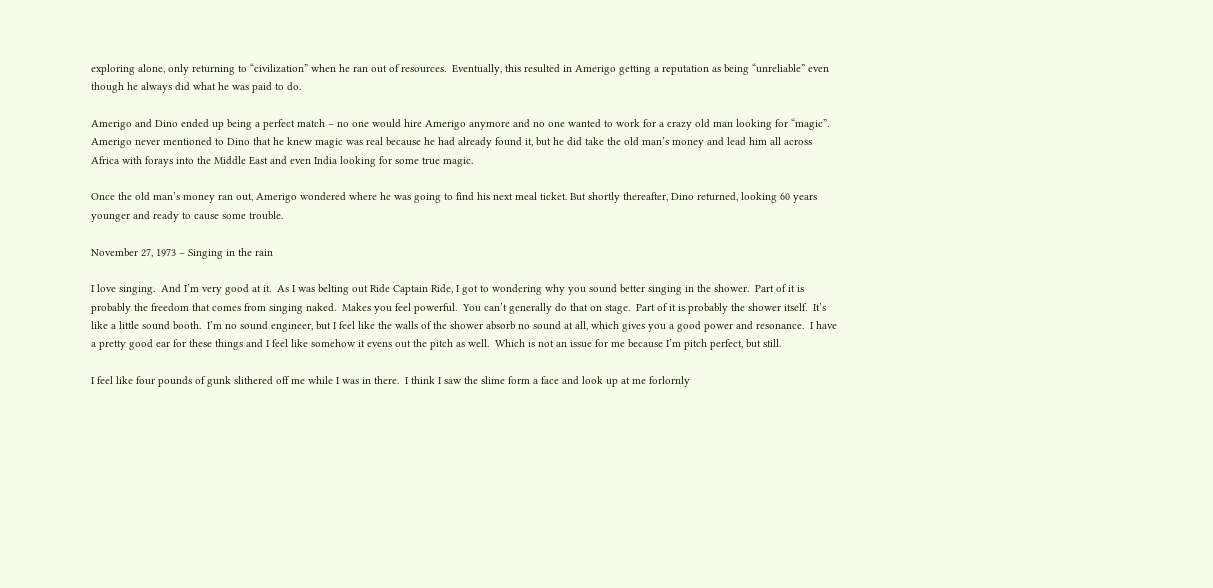exploring alone, only returning to “civilization” when he ran out of resources.  Eventually, this resulted in Amerigo getting a reputation as being “unreliable” even though he always did what he was paid to do.

Amerigo and Dino ended up being a perfect match – no one would hire Amerigo anymore and no one wanted to work for a crazy old man looking for “magic”.   Amerigo never mentioned to Dino that he knew magic was real because he had already found it, but he did take the old man’s money and lead him all across Africa with forays into the Middle East and even India looking for some true magic.

Once the old man’s money ran out, Amerigo wondered where he was going to find his next meal ticket. But shortly thereafter, Dino returned, looking 60 years younger and ready to cause some trouble.

November 27, 1973 – Singing in the rain

I love singing.  And I’m very good at it.  As I was belting out Ride Captain Ride, I got to wondering why you sound better singing in the shower.  Part of it is probably the freedom that comes from singing naked.  Makes you feel powerful.  You can’t generally do that on stage.  Part of it is probably the shower itself.  It’s like a little sound booth.  I’m no sound engineer, but I feel like the walls of the shower absorb no sound at all, which gives you a good power and resonance.  I have a pretty good ear for these things and I feel like somehow it evens out the pitch as well.  Which is not an issue for me because I’m pitch perfect, but still.

I feel like four pounds of gunk slithered off me while I was in there.  I think I saw the slime form a face and look up at me forlornly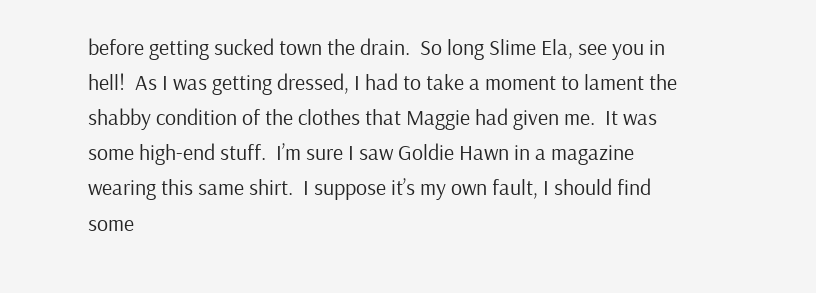before getting sucked town the drain.  So long Slime Ela, see you in hell!  As I was getting dressed, I had to take a moment to lament the shabby condition of the clothes that Maggie had given me.  It was some high-end stuff.  I’m sure I saw Goldie Hawn in a magazine wearing this same shirt.  I suppose it’s my own fault, I should find some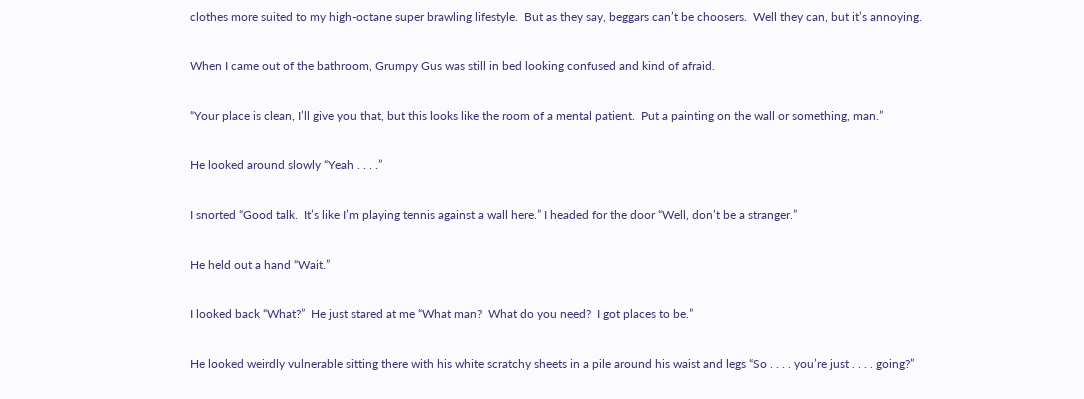clothes more suited to my high-octane super brawling lifestyle.  But as they say, beggars can’t be choosers.  Well they can, but it’s annoying.

When I came out of the bathroom, Grumpy Gus was still in bed looking confused and kind of afraid.

“Your place is clean, I’ll give you that, but this looks like the room of a mental patient.  Put a painting on the wall or something, man.”

He looked around slowly “Yeah . . . .”

I snorted “Good talk.  It’s like I’m playing tennis against a wall here.” I headed for the door “Well, don’t be a stranger.”

He held out a hand “Wait.”

I looked back “What?”  He just stared at me “What man?  What do you need?  I got places to be.”

He looked weirdly vulnerable sitting there with his white scratchy sheets in a pile around his waist and legs “So . . . . you’re just . . . . going?”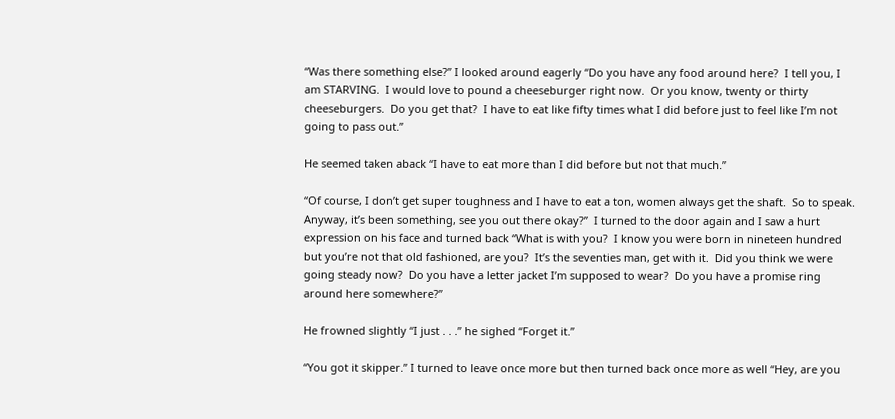“Was there something else?” I looked around eagerly “Do you have any food around here?  I tell you, I am STARVING.  I would love to pound a cheeseburger right now.  Or you know, twenty or thirty cheeseburgers.  Do you get that?  I have to eat like fifty times what I did before just to feel like I’m not going to pass out.”

He seemed taken aback “I have to eat more than I did before but not that much.”

“Of course, I don’t get super toughness and I have to eat a ton, women always get the shaft.  So to speak.  Anyway, it’s been something, see you out there okay?”  I turned to the door again and I saw a hurt expression on his face and turned back “What is with you?  I know you were born in nineteen hundred but you’re not that old fashioned, are you?  It’s the seventies man, get with it.  Did you think we were going steady now?  Do you have a letter jacket I’m supposed to wear?  Do you have a promise ring around here somewhere?”

He frowned slightly “I just . . .” he sighed “Forget it.”

“You got it skipper.” I turned to leave once more but then turned back once more as well “Hey, are you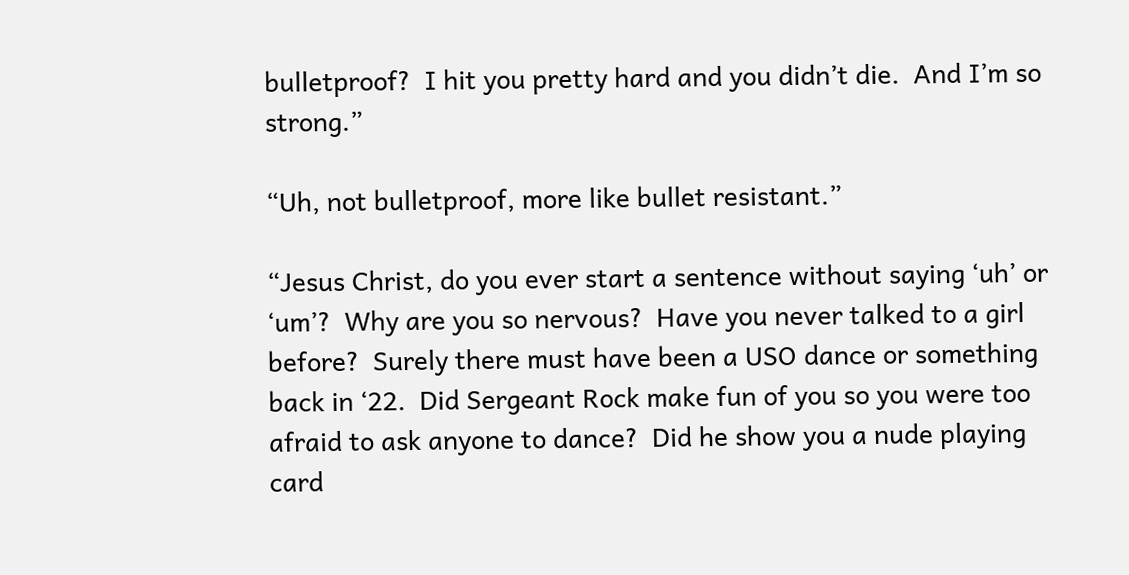bulletproof?  I hit you pretty hard and you didn’t die.  And I’m so strong.”

“Uh, not bulletproof, more like bullet resistant.”

“Jesus Christ, do you ever start a sentence without saying ‘uh’ or ‘um’?  Why are you so nervous?  Have you never talked to a girl before?  Surely there must have been a USO dance or something back in ‘22.  Did Sergeant Rock make fun of you so you were too afraid to ask anyone to dance?  Did he show you a nude playing card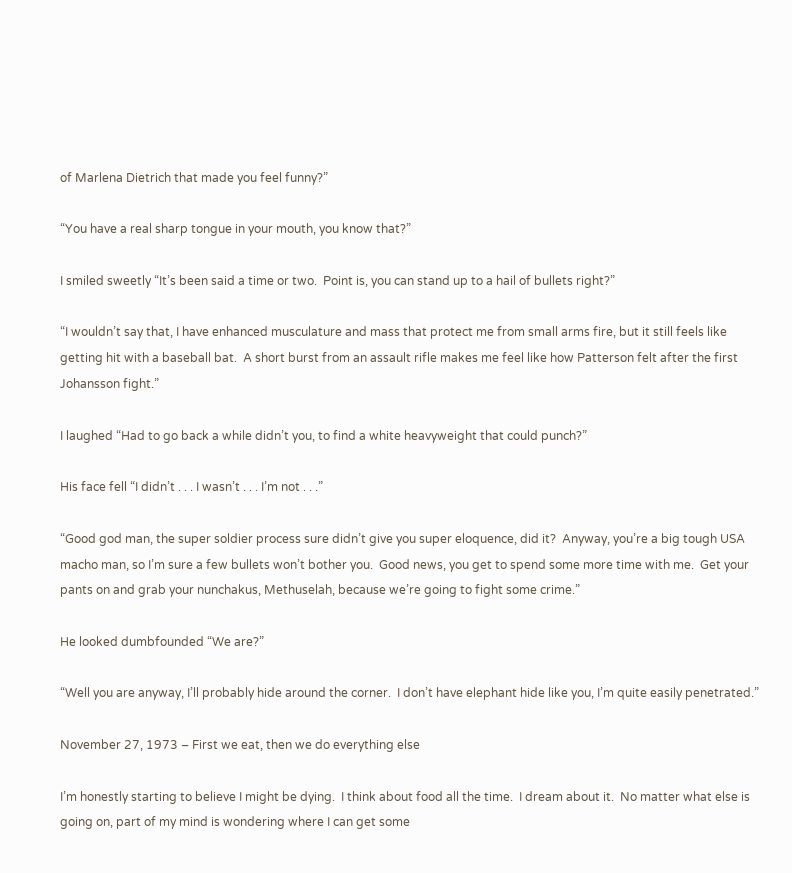of Marlena Dietrich that made you feel funny?”

“You have a real sharp tongue in your mouth, you know that?”

I smiled sweetly “It’s been said a time or two.  Point is, you can stand up to a hail of bullets right?”

“I wouldn’t say that, I have enhanced musculature and mass that protect me from small arms fire, but it still feels like getting hit with a baseball bat.  A short burst from an assault rifle makes me feel like how Patterson felt after the first Johansson fight.”

I laughed “Had to go back a while didn’t you, to find a white heavyweight that could punch?”

His face fell “I didn’t . . . I wasn’t . . . I’m not . . .”

“Good god man, the super soldier process sure didn’t give you super eloquence, did it?  Anyway, you’re a big tough USA macho man, so I’m sure a few bullets won’t bother you.  Good news, you get to spend some more time with me.  Get your pants on and grab your nunchakus, Methuselah, because we’re going to fight some crime.”

He looked dumbfounded “We are?”

“Well you are anyway, I’ll probably hide around the corner.  I don’t have elephant hide like you, I’m quite easily penetrated.”

November 27, 1973 – First we eat, then we do everything else

I’m honestly starting to believe I might be dying.  I think about food all the time.  I dream about it.  No matter what else is going on, part of my mind is wondering where I can get some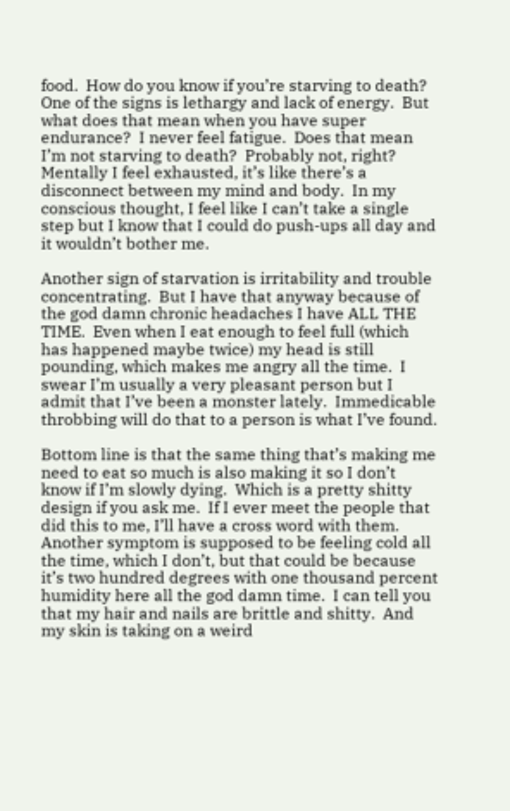food.  How do you know if you’re starving to death?  One of the signs is lethargy and lack of energy.  But what does that mean when you have super endurance?  I never feel fatigue.  Does that mean I’m not starving to death?  Probably not, right?  Mentally I feel exhausted, it’s like there’s a disconnect between my mind and body.  In my conscious thought, I feel like I can’t take a single step but I know that I could do push-ups all day and it wouldn’t bother me.

Another sign of starvation is irritability and trouble concentrating.  But I have that anyway because of the god damn chronic headaches I have ALL THE TIME.  Even when I eat enough to feel full (which has happened maybe twice) my head is still pounding, which makes me angry all the time.  I swear I’m usually a very pleasant person but I admit that I’ve been a monster lately.  Immedicable throbbing will do that to a person is what I’ve found.

Bottom line is that the same thing that’s making me need to eat so much is also making it so I don’t know if I’m slowly dying.  Which is a pretty shitty design if you ask me.  If I ever meet the people that did this to me, I’ll have a cross word with them.  Another symptom is supposed to be feeling cold all the time, which I don’t, but that could be because it’s two hundred degrees with one thousand percent humidity here all the god damn time.  I can tell you that my hair and nails are brittle and shitty.  And my skin is taking on a weird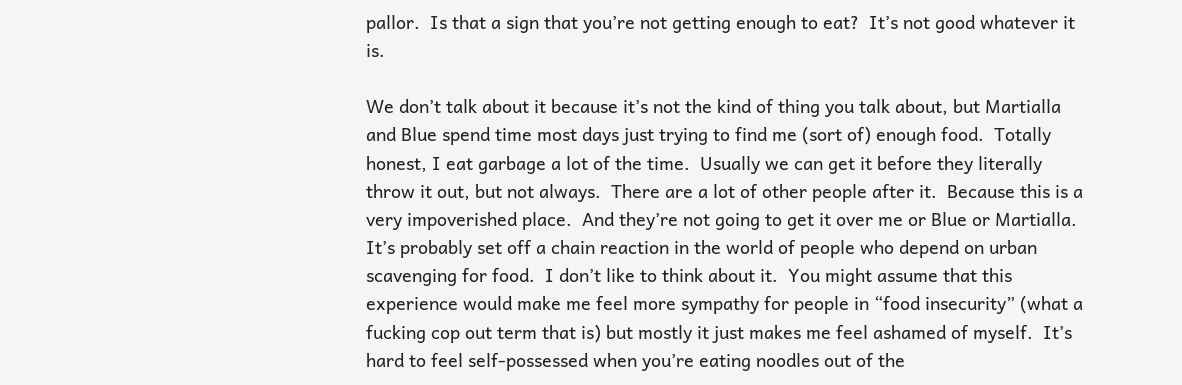pallor.  Is that a sign that you’re not getting enough to eat?  It’s not good whatever it is.

We don’t talk about it because it’s not the kind of thing you talk about, but Martialla and Blue spend time most days just trying to find me (sort of) enough food.  Totally honest, I eat garbage a lot of the time.  Usually we can get it before they literally throw it out, but not always.  There are a lot of other people after it.  Because this is a very impoverished place.  And they’re not going to get it over me or Blue or Martialla.  It’s probably set off a chain reaction in the world of people who depend on urban scavenging for food.  I don’t like to think about it.  You might assume that this experience would make me feel more sympathy for people in “food insecurity” (what a fucking cop out term that is) but mostly it just makes me feel ashamed of myself.  It’s hard to feel self-possessed when you’re eating noodles out of the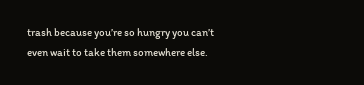trash because you’re so hungry you can’t even wait to take them somewhere else.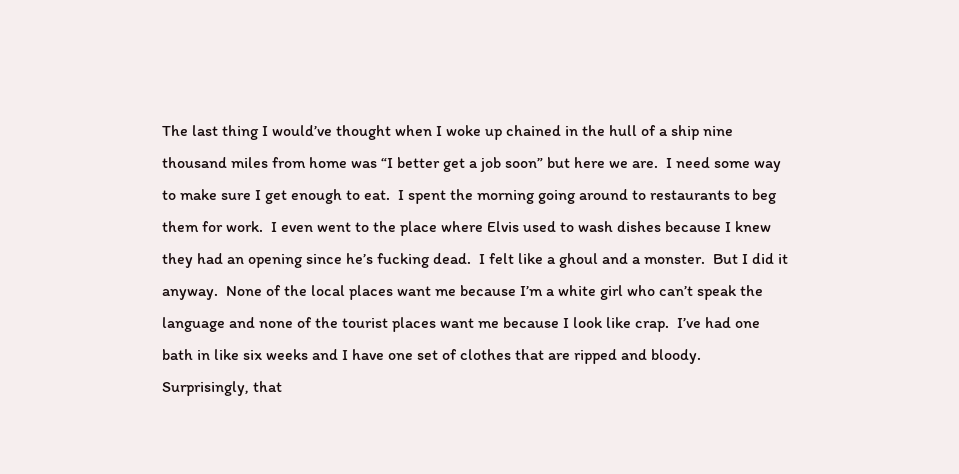The last thing I would’ve thought when I woke up chained in the hull of a ship nine thousand miles from home was “I better get a job soon” but here we are.  I need some way to make sure I get enough to eat.  I spent the morning going around to restaurants to beg them for work.  I even went to the place where Elvis used to wash dishes because I knew they had an opening since he’s fucking dead.  I felt like a ghoul and a monster.  But I did it anyway.  None of the local places want me because I’m a white girl who can’t speak the language and none of the tourist places want me because I look like crap.  I’ve had one bath in like six weeks and I have one set of clothes that are ripped and bloody.  Surprisingly, that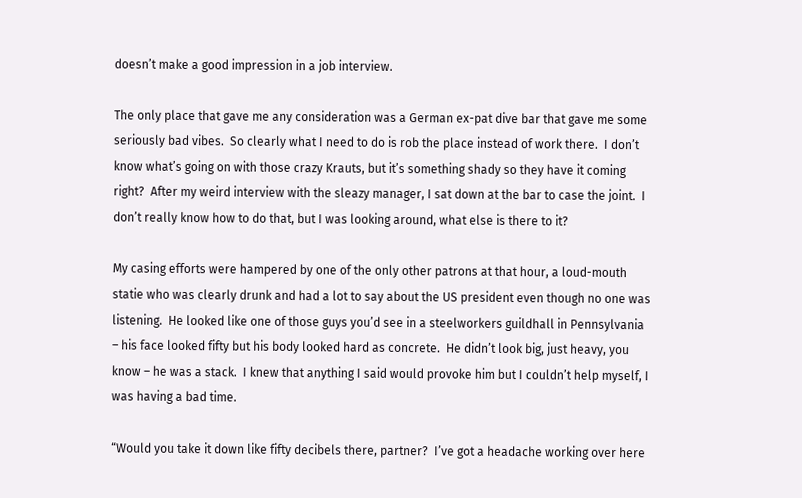doesn’t make a good impression in a job interview.

The only place that gave me any consideration was a German ex-pat dive bar that gave me some seriously bad vibes.  So clearly what I need to do is rob the place instead of work there.  I don’t know what’s going on with those crazy Krauts, but it’s something shady so they have it coming right?  After my weird interview with the sleazy manager, I sat down at the bar to case the joint.  I don’t really know how to do that, but I was looking around, what else is there to it?

My casing efforts were hampered by one of the only other patrons at that hour, a loud-mouth statie who was clearly drunk and had a lot to say about the US president even though no one was listening.  He looked like one of those guys you’d see in a steelworkers guildhall in Pennsylvania – his face looked fifty but his body looked hard as concrete.  He didn’t look big, just heavy, you know – he was a stack.  I knew that anything I said would provoke him but I couldn’t help myself, I was having a bad time.

“Would you take it down like fifty decibels there, partner?  I’ve got a headache working over here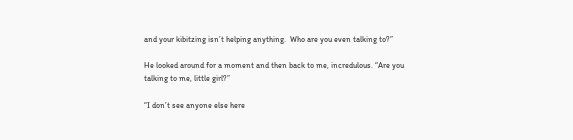and your kibitzing isn’t helping anything.  Who are you even talking to?”

He looked around for a moment and then back to me, incredulous. “Are you talking to me, little girl?”

“I don’t see anyone else here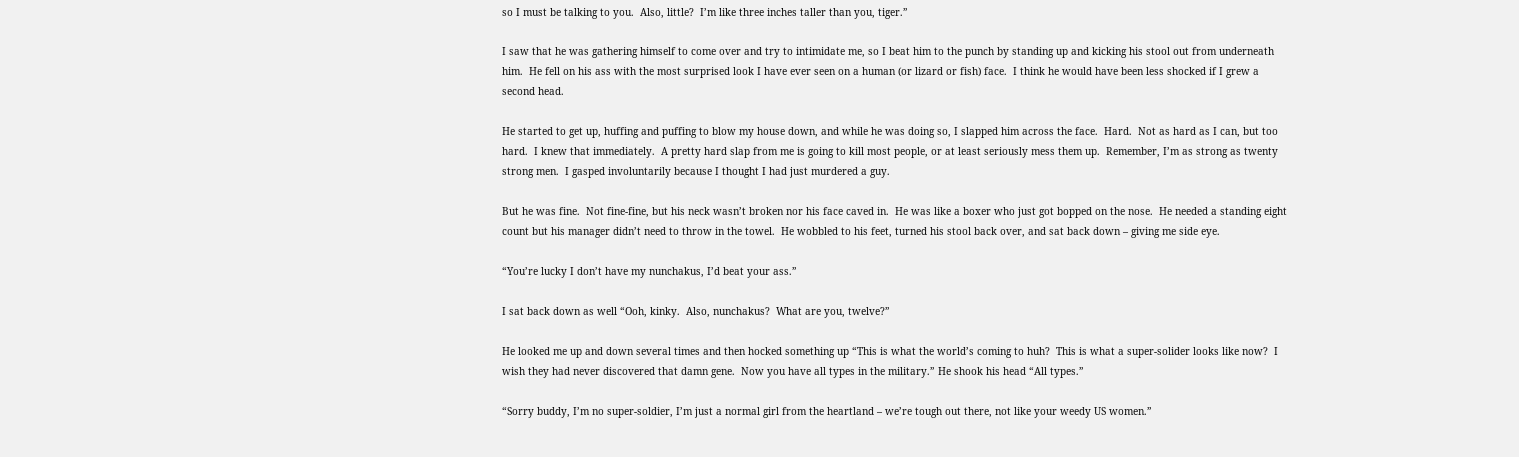so I must be talking to you.  Also, little?  I’m like three inches taller than you, tiger.”

I saw that he was gathering himself to come over and try to intimidate me, so I beat him to the punch by standing up and kicking his stool out from underneath him.  He fell on his ass with the most surprised look I have ever seen on a human (or lizard or fish) face.  I think he would have been less shocked if I grew a second head.

He started to get up, huffing and puffing to blow my house down, and while he was doing so, I slapped him across the face.  Hard.  Not as hard as I can, but too hard.  I knew that immediately.  A pretty hard slap from me is going to kill most people, or at least seriously mess them up.  Remember, I’m as strong as twenty strong men.  I gasped involuntarily because I thought I had just murdered a guy.

But he was fine.  Not fine-fine, but his neck wasn’t broken nor his face caved in.  He was like a boxer who just got bopped on the nose.  He needed a standing eight count but his manager didn’t need to throw in the towel.  He wobbled to his feet, turned his stool back over, and sat back down – giving me side eye.

“You’re lucky I don’t have my nunchakus, I’d beat your ass.”

I sat back down as well “Ooh, kinky.  Also, nunchakus?  What are you, twelve?”

He looked me up and down several times and then hocked something up “This is what the world’s coming to huh?  This is what a super-solider looks like now?  I wish they had never discovered that damn gene.  Now you have all types in the military.” He shook his head “All types.”

“Sorry buddy, I’m no super-soldier, I’m just a normal girl from the heartland – we’re tough out there, not like your weedy US women.”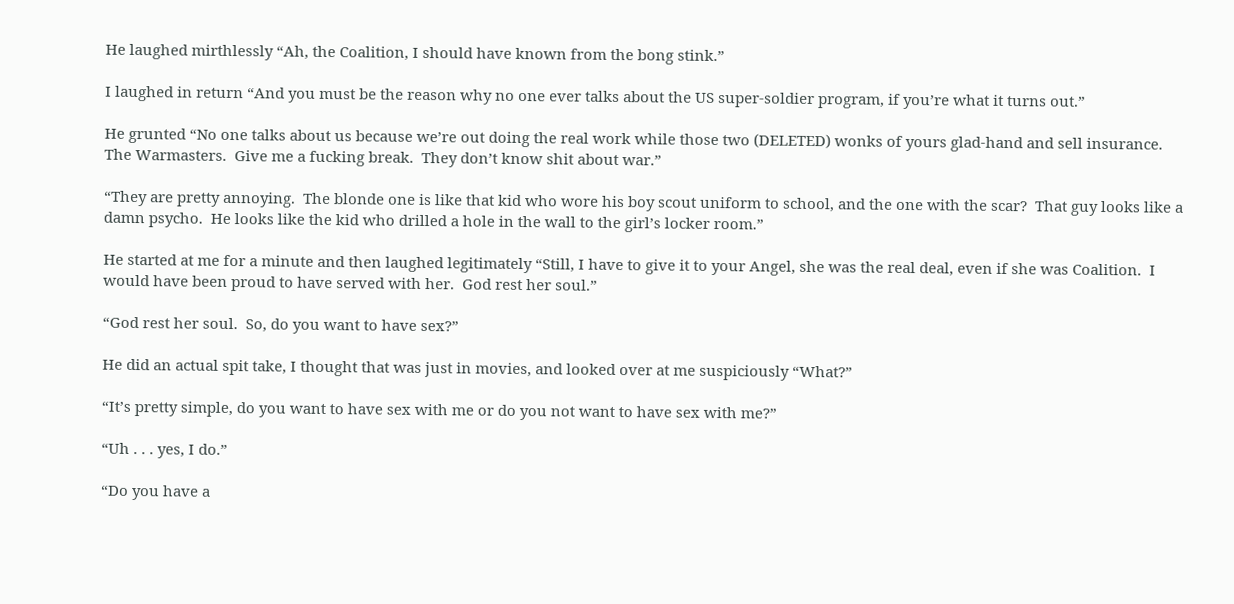He laughed mirthlessly “Ah, the Coalition, I should have known from the bong stink.”

I laughed in return “And you must be the reason why no one ever talks about the US super-soldier program, if you’re what it turns out.”

He grunted “No one talks about us because we’re out doing the real work while those two (DELETED) wonks of yours glad-hand and sell insurance.  The Warmasters.  Give me a fucking break.  They don’t know shit about war.”

“They are pretty annoying.  The blonde one is like that kid who wore his boy scout uniform to school, and the one with the scar?  That guy looks like a damn psycho.  He looks like the kid who drilled a hole in the wall to the girl’s locker room.”

He started at me for a minute and then laughed legitimately “Still, I have to give it to your Angel, she was the real deal, even if she was Coalition.  I would have been proud to have served with her.  God rest her soul.”

“God rest her soul.  So, do you want to have sex?”

He did an actual spit take, I thought that was just in movies, and looked over at me suspiciously “What?”

“It’s pretty simple, do you want to have sex with me or do you not want to have sex with me?”

“Uh . . . yes, I do.”

“Do you have a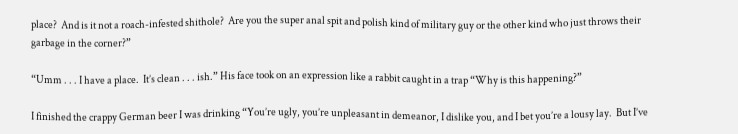place?  And is it not a roach-infested shithole?  Are you the super anal spit and polish kind of military guy or the other kind who just throws their garbage in the corner?”

“Umm . . . I have a place.  It’s clean . . . ish.” His face took on an expression like a rabbit caught in a trap “Why is this happening?”

I finished the crappy German beer I was drinking “You’re ugly, you’re unpleasant in demeanor, I dislike you, and I bet you’re a lousy lay.  But I’ve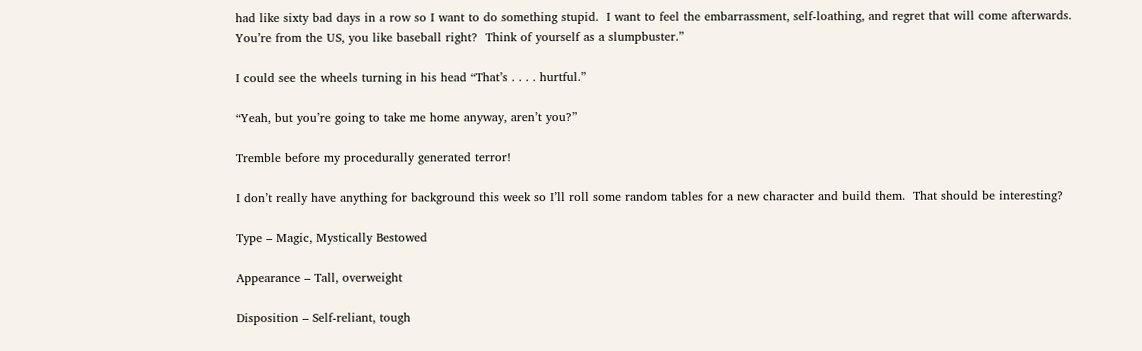had like sixty bad days in a row so I want to do something stupid.  I want to feel the embarrassment, self-loathing, and regret that will come afterwards.  You’re from the US, you like baseball right?  Think of yourself as a slumpbuster.”

I could see the wheels turning in his head “That’s . . . . hurtful.”

“Yeah, but you’re going to take me home anyway, aren’t you?”

Tremble before my procedurally generated terror!

I don’t really have anything for background this week so I’ll roll some random tables for a new character and build them.  That should be interesting?

Type – Magic, Mystically Bestowed

Appearance – Tall, overweight

Disposition – Self-reliant, tough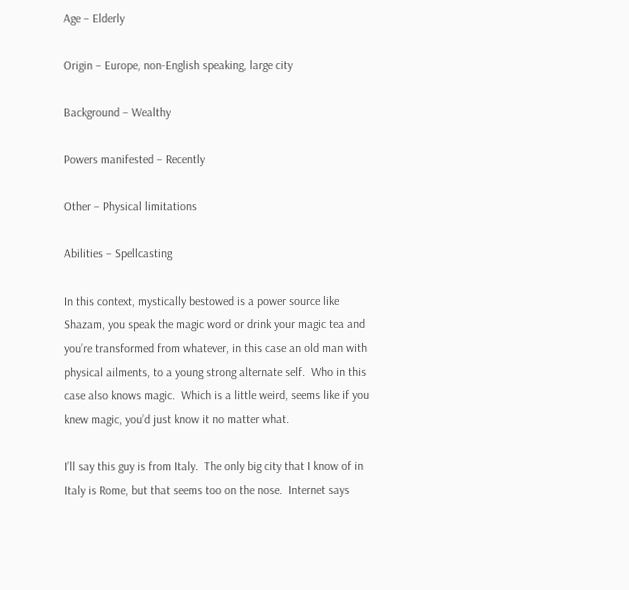Age – Elderly

Origin – Europe, non-English speaking, large city

Background – Wealthy

Powers manifested – Recently

Other – Physical limitations

Abilities – Spellcasting

In this context, mystically bestowed is a power source like Shazam, you speak the magic word or drink your magic tea and you’re transformed from whatever, in this case an old man with physical ailments, to a young strong alternate self.  Who in this case also knows magic.  Which is a little weird, seems like if you knew magic, you’d just know it no matter what.

I’ll say this guy is from Italy.  The only big city that I know of in Italy is Rome, but that seems too on the nose.  Internet says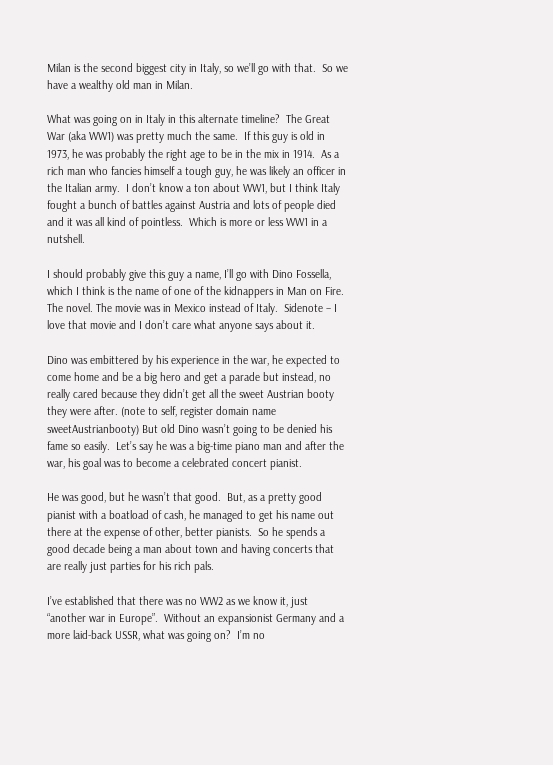Milan is the second biggest city in Italy, so we’ll go with that.  So we have a wealthy old man in Milan.

What was going on in Italy in this alternate timeline?  The Great War (aka WW1) was pretty much the same.  If this guy is old in 1973, he was probably the right age to be in the mix in 1914.  As a rich man who fancies himself a tough guy, he was likely an officer in the Italian army.  I don’t know a ton about WW1, but I think Italy fought a bunch of battles against Austria and lots of people died and it was all kind of pointless.  Which is more or less WW1 in a nutshell.

I should probably give this guy a name, I’ll go with Dino Fossella, which I think is the name of one of the kidnappers in Man on Fire.  The novel. The movie was in Mexico instead of Italy.  Sidenote – I love that movie and I don’t care what anyone says about it.

Dino was embittered by his experience in the war, he expected to come home and be a big hero and get a parade but instead, no really cared because they didn’t get all the sweet Austrian booty they were after. (note to self, register domain name sweetAustrianbooty) But old Dino wasn’t going to be denied his fame so easily.  Let’s say he was a big-time piano man and after the war, his goal was to become a celebrated concert pianist.

He was good, but he wasn’t that good.  But, as a pretty good pianist with a boatload of cash, he managed to get his name out there at the expense of other, better pianists.  So he spends a good decade being a man about town and having concerts that are really just parties for his rich pals.

I’ve established that there was no WW2 as we know it, just “another war in Europe”.  Without an expansionist Germany and a more laid-back USSR, what was going on?  I’m no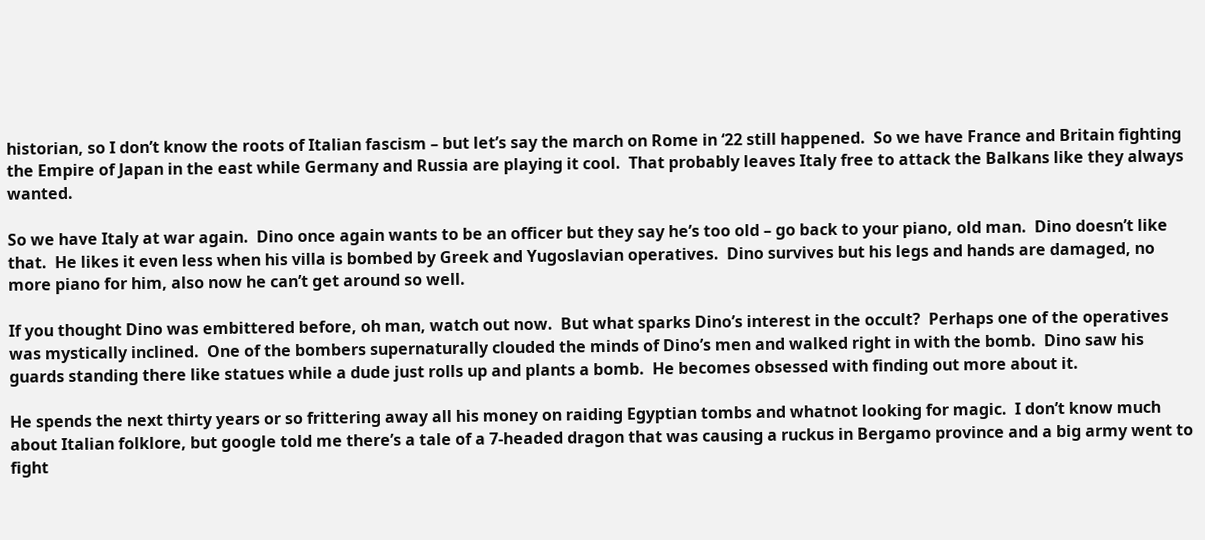historian, so I don’t know the roots of Italian fascism – but let’s say the march on Rome in ‘22 still happened.  So we have France and Britain fighting the Empire of Japan in the east while Germany and Russia are playing it cool.  That probably leaves Italy free to attack the Balkans like they always wanted.

So we have Italy at war again.  Dino once again wants to be an officer but they say he’s too old – go back to your piano, old man.  Dino doesn’t like that.  He likes it even less when his villa is bombed by Greek and Yugoslavian operatives.  Dino survives but his legs and hands are damaged, no more piano for him, also now he can’t get around so well.

If you thought Dino was embittered before, oh man, watch out now.  But what sparks Dino’s interest in the occult?  Perhaps one of the operatives was mystically inclined.  One of the bombers supernaturally clouded the minds of Dino’s men and walked right in with the bomb.  Dino saw his guards standing there like statues while a dude just rolls up and plants a bomb.  He becomes obsessed with finding out more about it.

He spends the next thirty years or so frittering away all his money on raiding Egyptian tombs and whatnot looking for magic.  I don’t know much about Italian folklore, but google told me there’s a tale of a 7-headed dragon that was causing a ruckus in Bergamo province and a big army went to fight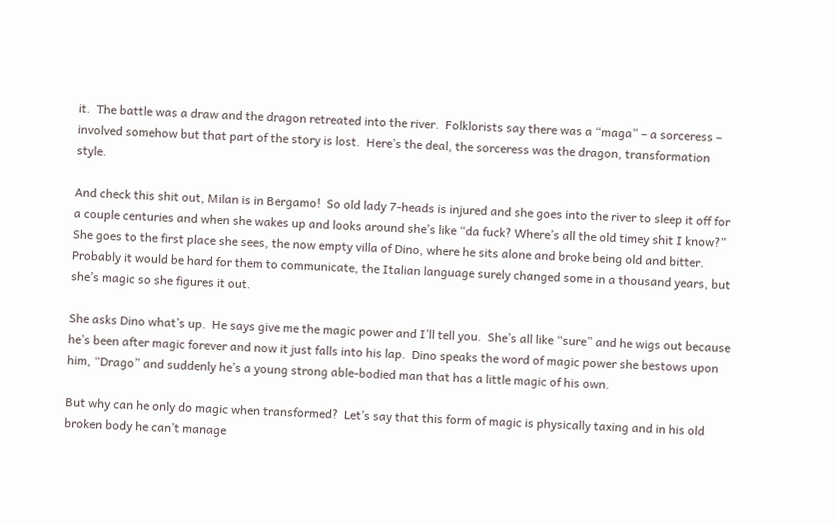it.  The battle was a draw and the dragon retreated into the river.  Folklorists say there was a “maga” – a sorceress – involved somehow but that part of the story is lost.  Here’s the deal, the sorceress was the dragon, transformation style.

And check this shit out, Milan is in Bergamo!  So old lady 7-heads is injured and she goes into the river to sleep it off for a couple centuries and when she wakes up and looks around she’s like “da fuck? Where’s all the old timey shit I know?”  She goes to the first place she sees, the now empty villa of Dino, where he sits alone and broke being old and bitter.  Probably it would be hard for them to communicate, the Italian language surely changed some in a thousand years, but she’s magic so she figures it out.

She asks Dino what’s up.  He says give me the magic power and I’ll tell you.  She’s all like “sure” and he wigs out because he’s been after magic forever and now it just falls into his lap.  Dino speaks the word of magic power she bestows upon him, “Drago” and suddenly he’s a young strong able-bodied man that has a little magic of his own.

But why can he only do magic when transformed?  Let’s say that this form of magic is physically taxing and in his old broken body he can’t manage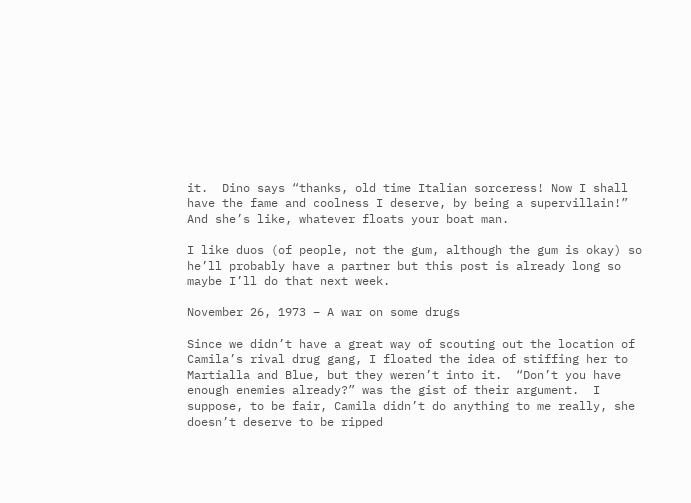it.  Dino says “thanks, old time Italian sorceress! Now I shall have the fame and coolness I deserve, by being a supervillain!”  And she’s like, whatever floats your boat man.

I like duos (of people, not the gum, although the gum is okay) so he’ll probably have a partner but this post is already long so maybe I’ll do that next week.

November 26, 1973 – A war on some drugs

Since we didn’t have a great way of scouting out the location of Camila’s rival drug gang, I floated the idea of stiffing her to Martialla and Blue, but they weren’t into it.  “Don’t you have enough enemies already?” was the gist of their argument.  I suppose, to be fair, Camila didn’t do anything to me really, she doesn’t deserve to be ripped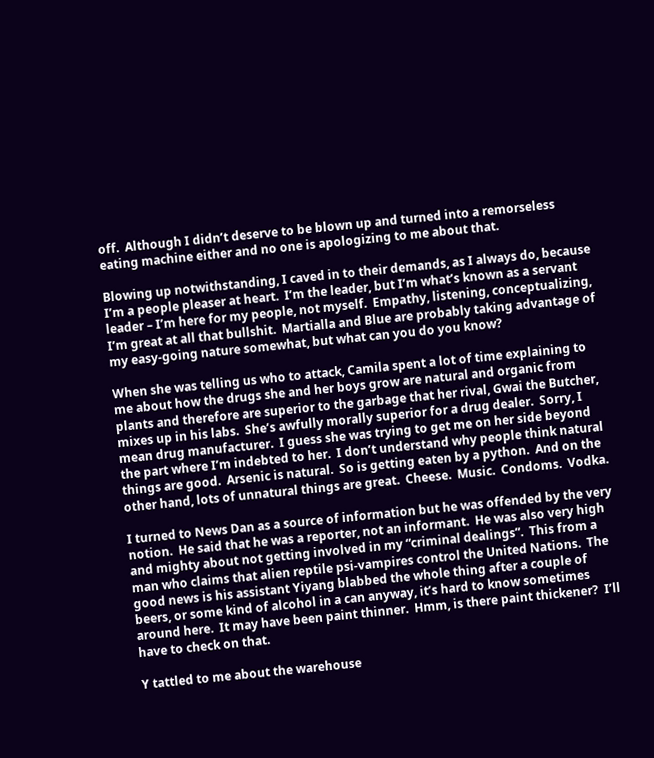off.  Although I didn’t deserve to be blown up and turned into a remorseless eating machine either and no one is apologizing to me about that.

Blowing up notwithstanding, I caved in to their demands, as I always do, because I’m a people pleaser at heart.  I’m the leader, but I’m what’s known as a servant leader – I’m here for my people, not myself.  Empathy, listening, conceptualizing, I’m great at all that bullshit.  Martialla and Blue are probably taking advantage of my easy-going nature somewhat, but what can you do you know?

When she was telling us who to attack, Camila spent a lot of time explaining to me about how the drugs she and her boys grow are natural and organic from plants and therefore are superior to the garbage that her rival, Gwai the Butcher, mixes up in his labs.  She’s awfully morally superior for a drug dealer.  Sorry, I mean drug manufacturer.  I guess she was trying to get me on her side beyond the part where I’m indebted to her.  I don’t understand why people think natural things are good.  Arsenic is natural.  So is getting eaten by a python.  And on the other hand, lots of unnatural things are great.  Cheese.  Music.  Condoms.  Vodka.

I turned to News Dan as a source of information but he was offended by the very notion.  He said that he was a reporter, not an informant.  He was also very high and mighty about not getting involved in my “criminal dealings”.  This from a man who claims that alien reptile psi-vampires control the United Nations.  The good news is his assistant Yiyang blabbed the whole thing after a couple of beers, or some kind of alcohol in a can anyway, it’s hard to know sometimes around here.  It may have been paint thinner.  Hmm, is there paint thickener?  I’ll have to check on that.

Y tattled to me about the warehouse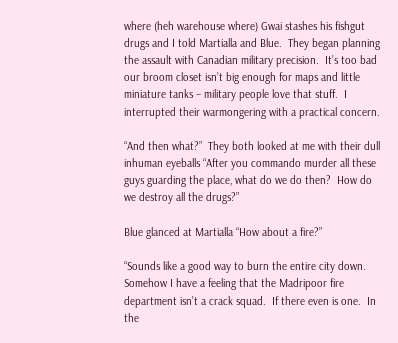where (heh warehouse where) Gwai stashes his fishgut drugs and I told Martialla and Blue.  They began planning the assault with Canadian military precision.  It’s too bad our broom closet isn’t big enough for maps and little miniature tanks – military people love that stuff.  I interrupted their warmongering with a practical concern.

“And then what?”  They both looked at me with their dull inhuman eyeballs “After you commando murder all these guys guarding the place, what do we do then?  How do we destroy all the drugs?”

Blue glanced at Martialla “How about a fire?”

“Sounds like a good way to burn the entire city down.  Somehow I have a feeling that the Madripoor fire department isn’t a crack squad.  If there even is one.  In the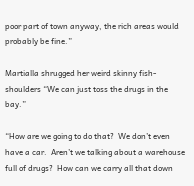poor part of town anyway, the rich areas would probably be fine.”

Martialla shrugged her weird skinny fish-shoulders “We can just toss the drugs in the bay.”

“How are we going to do that?  We don’t even have a car.  Aren’t we talking about a warehouse full of drugs?  How can we carry all that down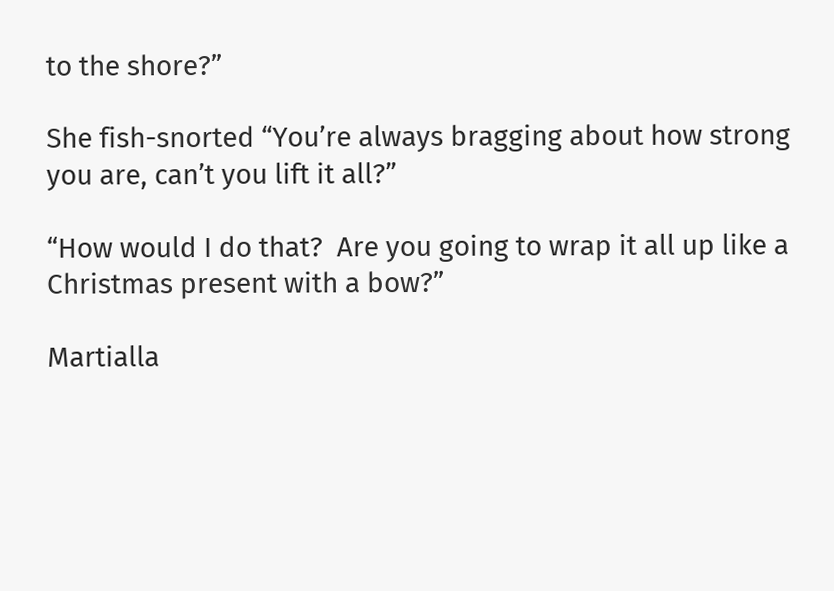to the shore?”

She fish-snorted “You’re always bragging about how strong you are, can’t you lift it all?”

“How would I do that?  Are you going to wrap it all up like a Christmas present with a bow?”

Martialla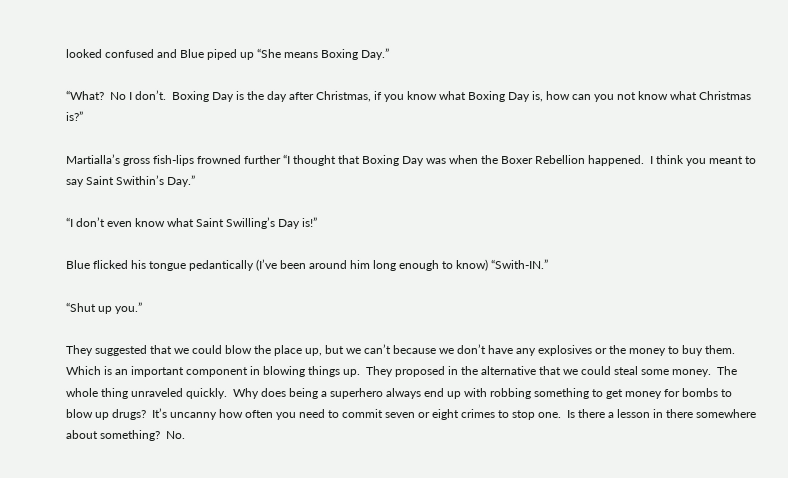looked confused and Blue piped up “She means Boxing Day.”

“What?  No I don’t.  Boxing Day is the day after Christmas, if you know what Boxing Day is, how can you not know what Christmas is?”

Martialla’s gross fish-lips frowned further “I thought that Boxing Day was when the Boxer Rebellion happened.  I think you meant to say Saint Swithin’s Day.”

“I don’t even know what Saint Swilling’s Day is!”

Blue flicked his tongue pedantically (I’ve been around him long enough to know) “Swith-IN.”

“Shut up you.”

They suggested that we could blow the place up, but we can’t because we don’t have any explosives or the money to buy them.  Which is an important component in blowing things up.  They proposed in the alternative that we could steal some money.  The whole thing unraveled quickly.  Why does being a superhero always end up with robbing something to get money for bombs to blow up drugs?  It’s uncanny how often you need to commit seven or eight crimes to stop one.  Is there a lesson in there somewhere about something?  No.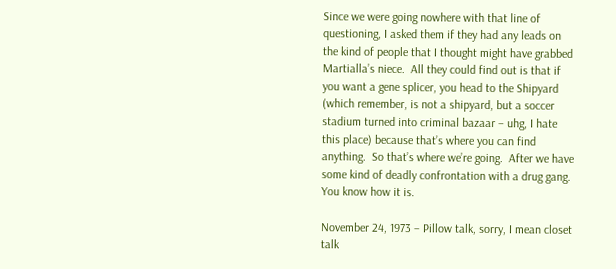Since we were going nowhere with that line of questioning, I asked them if they had any leads on the kind of people that I thought might have grabbed Martialla’s niece.  All they could find out is that if you want a gene splicer, you head to the Shipyard (which remember, is not a shipyard, but a soccer stadium turned into criminal bazaar – uhg, I hate this place) because that’s where you can find anything.  So that’s where we’re going.  After we have some kind of deadly confrontation with a drug gang.  You know how it is.

November 24, 1973 – Pillow talk, sorry, I mean closet talk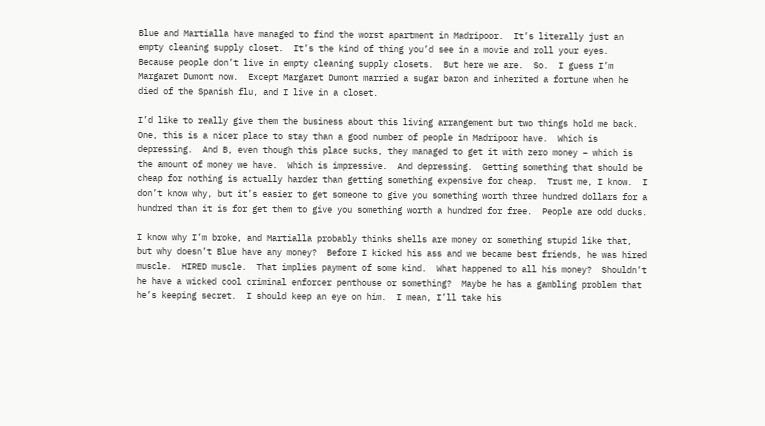Blue and Martialla have managed to find the worst apartment in Madripoor.  It’s literally just an empty cleaning supply closet.  It’s the kind of thing you’d see in a movie and roll your eyes.  Because people don’t live in empty cleaning supply closets.  But here we are.  So.  I guess I’m Margaret Dumont now.  Except Margaret Dumont married a sugar baron and inherited a fortune when he died of the Spanish flu, and I live in a closet.

I’d like to really give them the business about this living arrangement but two things hold me back.  One, this is a nicer place to stay than a good number of people in Madripoor have.  Which is depressing.  And B, even though this place sucks, they managed to get it with zero money – which is the amount of money we have.  Which is impressive.  And depressing.  Getting something that should be cheap for nothing is actually harder than getting something expensive for cheap.  Trust me, I know.  I don’t know why, but it’s easier to get someone to give you something worth three hundred dollars for a hundred than it is for get them to give you something worth a hundred for free.  People are odd ducks.

I know why I’m broke, and Martialla probably thinks shells are money or something stupid like that, but why doesn’t Blue have any money?  Before I kicked his ass and we became best friends, he was hired muscle.  HIRED muscle.  That implies payment of some kind.  What happened to all his money?  Shouldn’t he have a wicked cool criminal enforcer penthouse or something?  Maybe he has a gambling problem that he’s keeping secret.  I should keep an eye on him.  I mean, I’ll take his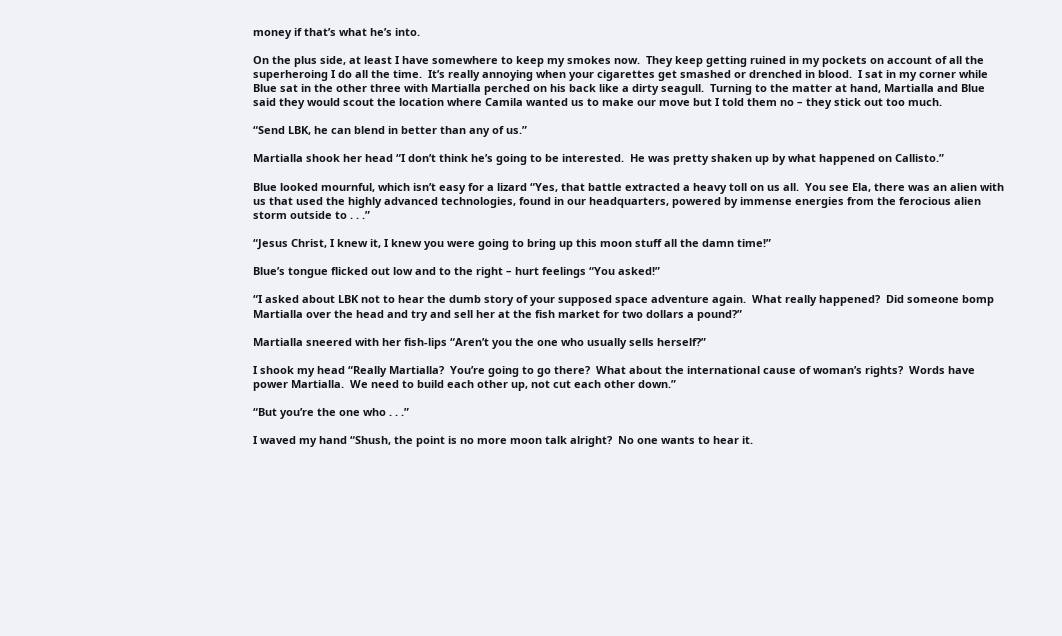money if that’s what he’s into.

On the plus side, at least I have somewhere to keep my smokes now.  They keep getting ruined in my pockets on account of all the superheroing I do all the time.  It’s really annoying when your cigarettes get smashed or drenched in blood.  I sat in my corner while Blue sat in the other three with Martialla perched on his back like a dirty seagull.  Turning to the matter at hand, Martialla and Blue said they would scout the location where Camila wanted us to make our move but I told them no – they stick out too much.

“Send LBK, he can blend in better than any of us.”

Martialla shook her head “I don’t think he’s going to be interested.  He was pretty shaken up by what happened on Callisto.”

Blue looked mournful, which isn’t easy for a lizard “Yes, that battle extracted a heavy toll on us all.  You see Ela, there was an alien with us that used the highly advanced technologies, found in our headquarters, powered by immense energies from the ferocious alien storm outside to . . .”

“Jesus Christ, I knew it, I knew you were going to bring up this moon stuff all the damn time!”

Blue’s tongue flicked out low and to the right – hurt feelings “You asked!”

“I asked about LBK not to hear the dumb story of your supposed space adventure again.  What really happened?  Did someone bomp Martialla over the head and try and sell her at the fish market for two dollars a pound?”

Martialla sneered with her fish-lips “Aren’t you the one who usually sells herself?”

I shook my head “Really Martialla?  You’re going to go there?  What about the international cause of woman’s rights?  Words have power Martialla.  We need to build each other up, not cut each other down.”

“But you’re the one who . . .”

I waved my hand “Shush, the point is no more moon talk alright?  No one wants to hear it.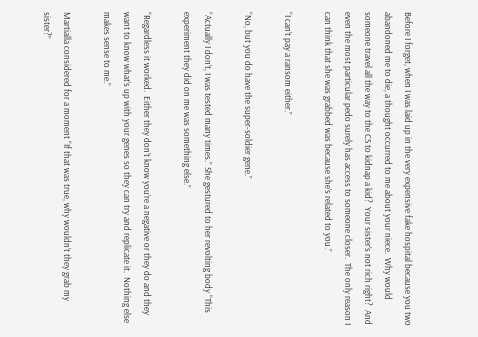Before I forget, when I was laid up in the very expensive fake hospital because you two abandoned me to die, a thought occurred to me about your niece.  Why would someone travel all the way to the CS to kidnap a kid?  Your sister’s not rich right?  And even the most particular pedo surely has access to someone closer.  The only reason I can think that she was grabbed was because she’s related to you.”

“I can’t pay a ransom either.”

“No, but you do have the super-soldier gene.”

“Actually I don’t, I was tested many times.” She gestured to her revolting body “This experiment they did on me was something else.”

“Regardless it worked.  Either they don’t know you’re a negative or they do and they want to know what’s up with your genes so they can try and replicate it.  Nothing else makes sense to me.”

Martialla considered for a moment “If that was true, why wouldn’t they grab my sister?”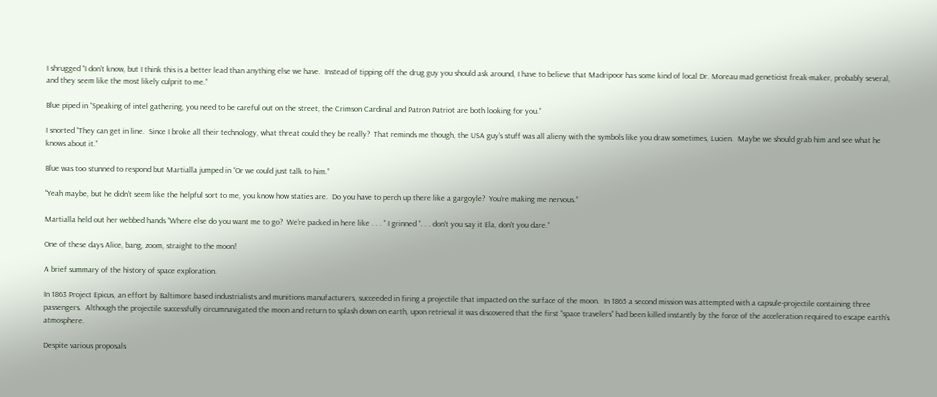I shrugged “I don’t know, but I think this is a better lead than anything else we have.  Instead of tipping off the drug guy you should ask around, I have to believe that Madripoor has some kind of local Dr. Moreau mad geneticist freak-maker, probably several, and they seem like the most likely culprit to me.”

Blue piped in “Speaking of intel gathering, you need to be careful out on the street, the Crimson Cardinal and Patron Patriot are both looking for you.”

I snorted “They can get in line.  Since I broke all their technology, what threat could they be really?  That reminds me though, the USA guy’s stuff was all alieny with the symbols like you draw sometimes, Lucien.  Maybe we should grab him and see what he knows about it.”

Blue was too stunned to respond but Martialla jumped in “Or we could just talk to him.”

“Yeah maybe, but he didn’t seem like the helpful sort to me, you know how staties are.  Do you have to perch up there like a gargoyle?  You’re making me nervous.”

Martialla held out her webbed hands “Where else do you want me to go?  We’re packed in here like . . . ” I grinned “. . . don’t you say it Ela, don’t you dare.”

One of these days Alice, bang, zoom, straight to the moon!

A brief summary of the history of space exploration.

In 1863 Project Epicus, an effort by Baltimore based industrialists and munitions manufacturers, succeeded in firing a projectile that impacted on the surface of the moon.  In 1865 a second mission was attempted with a capsule-projectile containing three passengers.  Although the projectile successfully circumnavigated the moon and return to splash down on earth, upon retrieval it was discovered that the first “space travelers” had been killed instantly by the force of the acceleration required to escape earth’s atmosphere.

Despite various proposals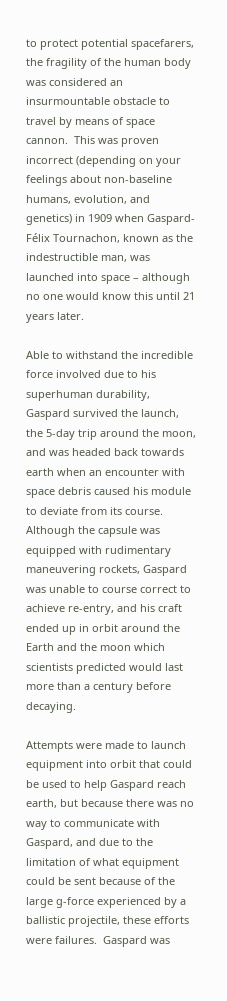to protect potential spacefarers, the fragility of the human body was considered an insurmountable obstacle to travel by means of space cannon.  This was proven incorrect (depending on your feelings about non-baseline humans, evolution, and genetics) in 1909 when Gaspard-Félix Tournachon, known as the indestructible man, was launched into space – although no one would know this until 21 years later.

Able to withstand the incredible force involved due to his superhuman durability, Gaspard survived the launch, the 5-day trip around the moon, and was headed back towards earth when an encounter with space debris caused his module to deviate from its course.  Although the capsule was equipped with rudimentary maneuvering rockets, Gaspard was unable to course correct to achieve re-entry, and his craft ended up in orbit around the Earth and the moon which scientists predicted would last more than a century before decaying.

Attempts were made to launch equipment into orbit that could be used to help Gaspard reach earth, but because there was no way to communicate with Gaspard, and due to the limitation of what equipment could be sent because of the large g-force experienced by a ballistic projectile, these efforts were failures.  Gaspard was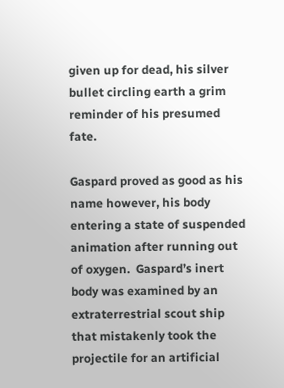given up for dead, his silver bullet circling earth a grim reminder of his presumed fate.

Gaspard proved as good as his name however, his body entering a state of suspended animation after running out of oxygen.  Gaspard’s inert body was examined by an extraterrestrial scout ship that mistakenly took the projectile for an artificial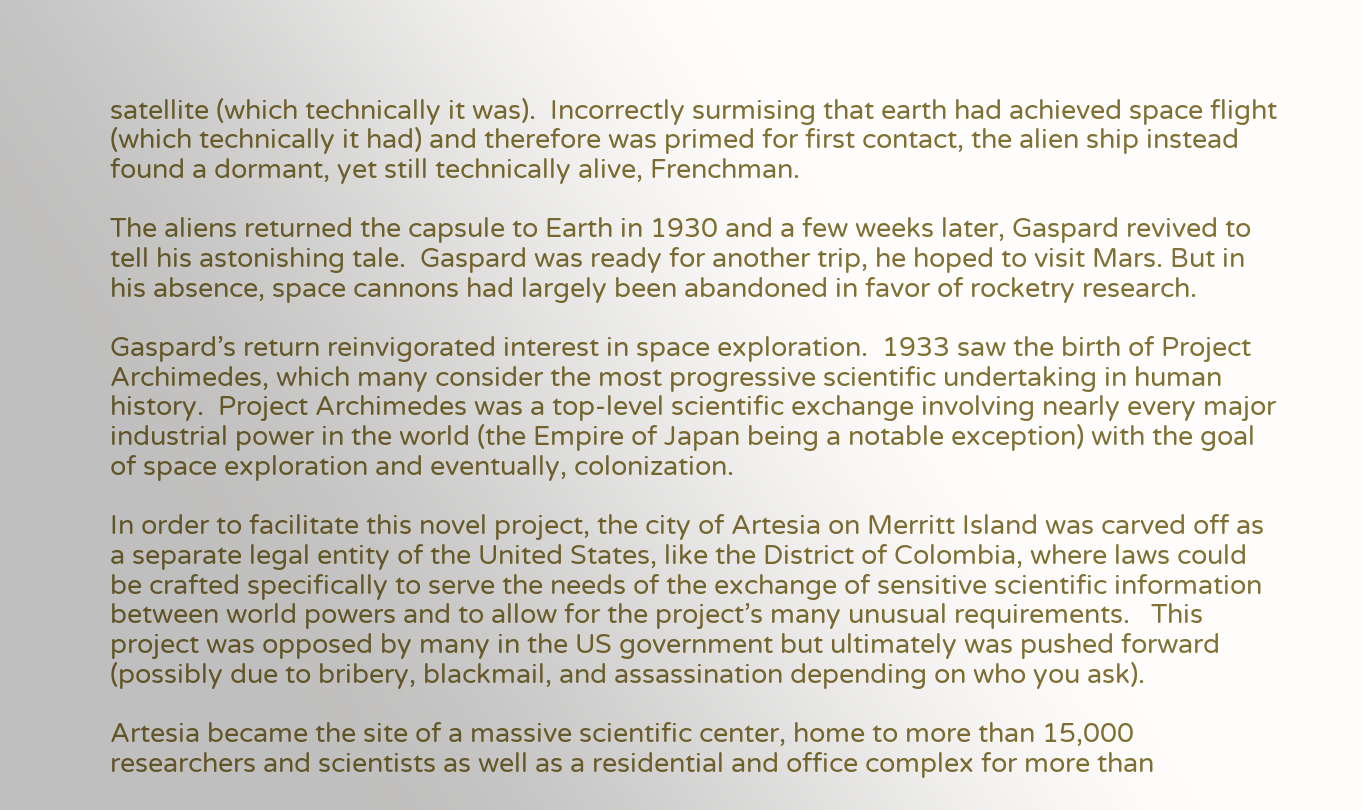satellite (which technically it was).  Incorrectly surmising that earth had achieved space flight (which technically it had) and therefore was primed for first contact, the alien ship instead found a dormant, yet still technically alive, Frenchman.

The aliens returned the capsule to Earth in 1930 and a few weeks later, Gaspard revived to tell his astonishing tale.  Gaspard was ready for another trip, he hoped to visit Mars. But in his absence, space cannons had largely been abandoned in favor of rocketry research.

Gaspard’s return reinvigorated interest in space exploration.  1933 saw the birth of Project Archimedes, which many consider the most progressive scientific undertaking in human history.  Project Archimedes was a top-level scientific exchange involving nearly every major industrial power in the world (the Empire of Japan being a notable exception) with the goal of space exploration and eventually, colonization.

In order to facilitate this novel project, the city of Artesia on Merritt Island was carved off as a separate legal entity of the United States, like the District of Colombia, where laws could be crafted specifically to serve the needs of the exchange of sensitive scientific information between world powers and to allow for the project’s many unusual requirements.   This project was opposed by many in the US government but ultimately was pushed forward (possibly due to bribery, blackmail, and assassination depending on who you ask).

Artesia became the site of a massive scientific center, home to more than 15,000 researchers and scientists as well as a residential and office complex for more than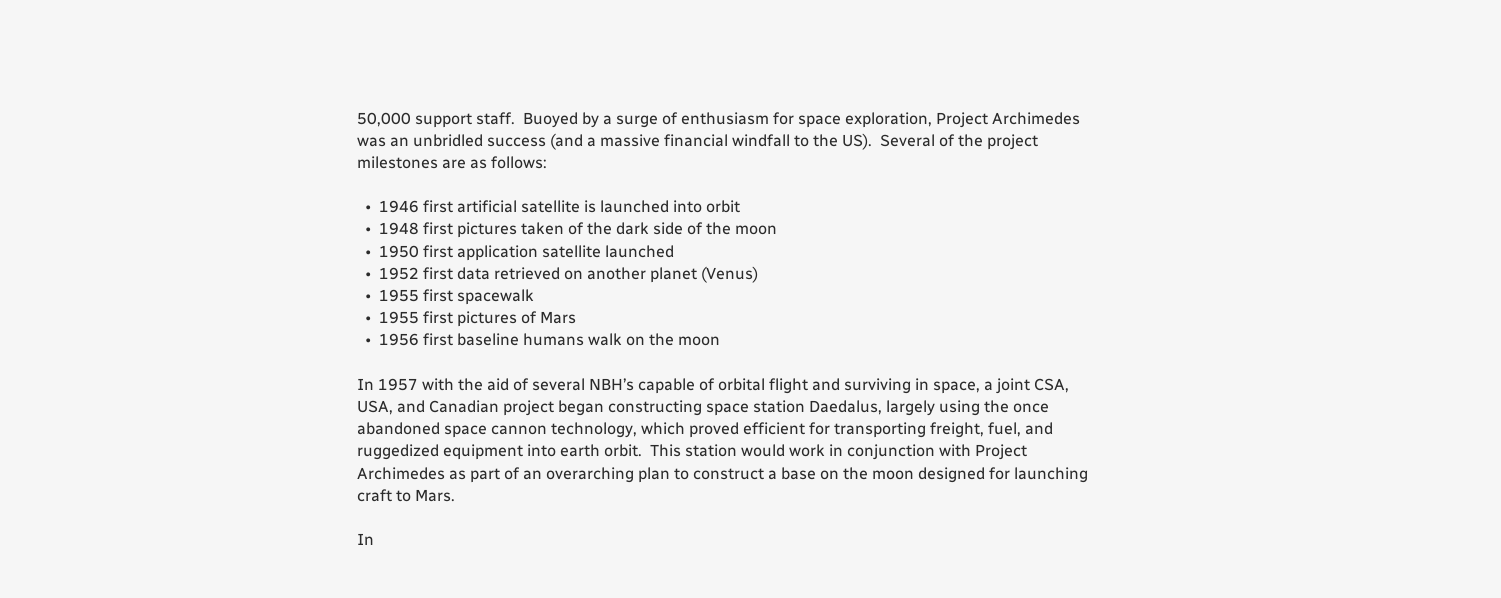50,000 support staff.  Buoyed by a surge of enthusiasm for space exploration, Project Archimedes was an unbridled success (and a massive financial windfall to the US).  Several of the project milestones are as follows:

  •  1946 first artificial satellite is launched into orbit
  •  1948 first pictures taken of the dark side of the moon
  •  1950 first application satellite launched
  •  1952 first data retrieved on another planet (Venus)
  •  1955 first spacewalk
  •  1955 first pictures of Mars
  •  1956 first baseline humans walk on the moon

In 1957 with the aid of several NBH’s capable of orbital flight and surviving in space, a joint CSA, USA, and Canadian project began constructing space station Daedalus, largely using the once abandoned space cannon technology, which proved efficient for transporting freight, fuel, and ruggedized equipment into earth orbit.  This station would work in conjunction with Project Archimedes as part of an overarching plan to construct a base on the moon designed for launching craft to Mars.

In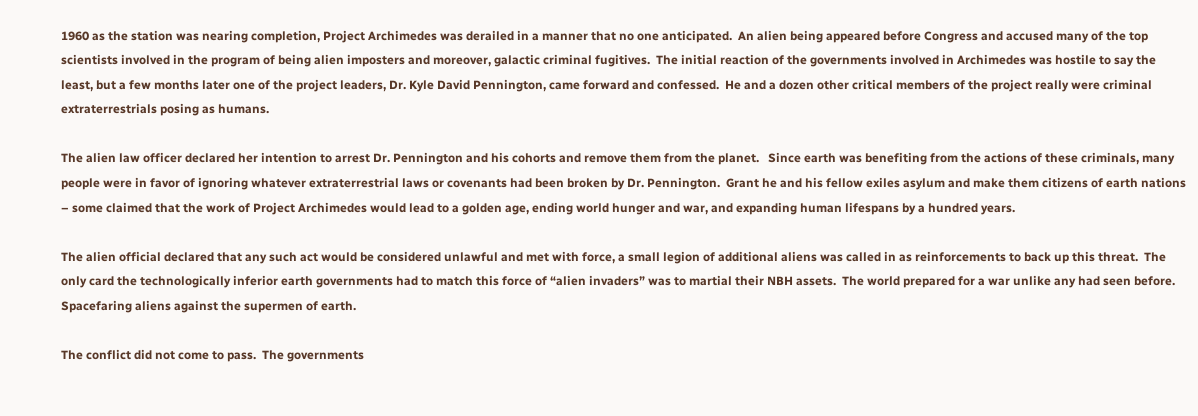1960 as the station was nearing completion, Project Archimedes was derailed in a manner that no one anticipated.  An alien being appeared before Congress and accused many of the top scientists involved in the program of being alien imposters and moreover, galactic criminal fugitives.  The initial reaction of the governments involved in Archimedes was hostile to say the least, but a few months later one of the project leaders, Dr. Kyle David Pennington, came forward and confessed.  He and a dozen other critical members of the project really were criminal extraterrestrials posing as humans.

The alien law officer declared her intention to arrest Dr. Pennington and his cohorts and remove them from the planet.   Since earth was benefiting from the actions of these criminals, many people were in favor of ignoring whatever extraterrestrial laws or covenants had been broken by Dr. Pennington.  Grant he and his fellow exiles asylum and make them citizens of earth nations – some claimed that the work of Project Archimedes would lead to a golden age, ending world hunger and war, and expanding human lifespans by a hundred years.

The alien official declared that any such act would be considered unlawful and met with force, a small legion of additional aliens was called in as reinforcements to back up this threat.  The only card the technologically inferior earth governments had to match this force of “alien invaders” was to martial their NBH assets.  The world prepared for a war unlike any had seen before.  Spacefaring aliens against the supermen of earth.

The conflict did not come to pass.  The governments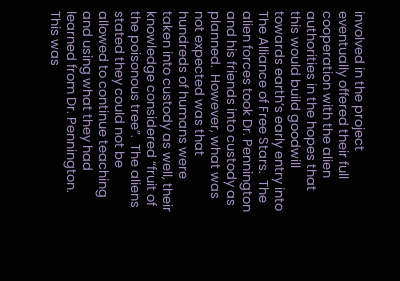involved in the project eventually offered their full cooperation with the alien authorities in the hopes that this would build goodwill towards earth’s early entry into The Alliance of Free Stars.  The alien forces took Dr. Pennington and his friends into custody as planned.  However, what was not expected was that hundreds of humans were taken into custody as well, their knowledge considered “fruit of the poisonous tree”.  The aliens stated they could not be allowed to continue teaching and using what they had learned from Dr. Pennington.  This was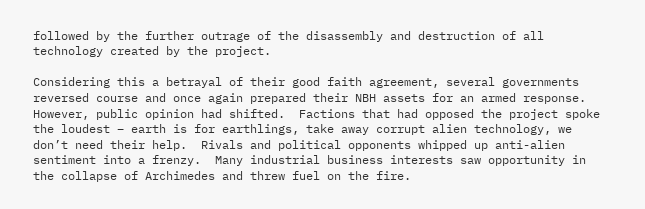followed by the further outrage of the disassembly and destruction of all technology created by the project.

Considering this a betrayal of their good faith agreement, several governments reversed course and once again prepared their NBH assets for an armed response.  However, public opinion had shifted.  Factions that had opposed the project spoke the loudest – earth is for earthlings, take away corrupt alien technology, we don’t need their help.  Rivals and political opponents whipped up anti-alien sentiment into a frenzy.  Many industrial business interests saw opportunity in the collapse of Archimedes and threw fuel on the fire.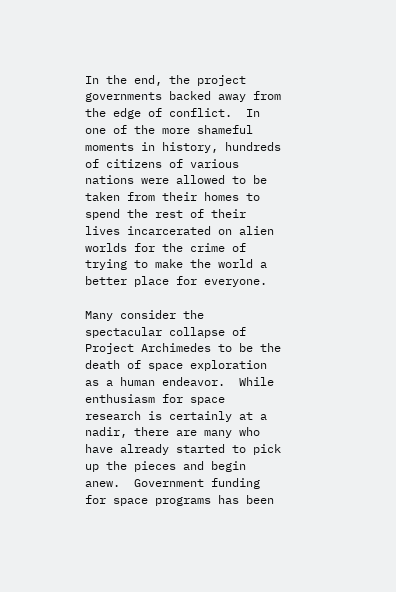In the end, the project governments backed away from the edge of conflict.  In one of the more shameful moments in history, hundreds of citizens of various nations were allowed to be taken from their homes to spend the rest of their lives incarcerated on alien worlds for the crime of trying to make the world a better place for everyone.

Many consider the spectacular collapse of Project Archimedes to be the death of space exploration as a human endeavor.  While enthusiasm for space research is certainly at a nadir, there are many who have already started to pick up the pieces and begin anew.  Government funding for space programs has been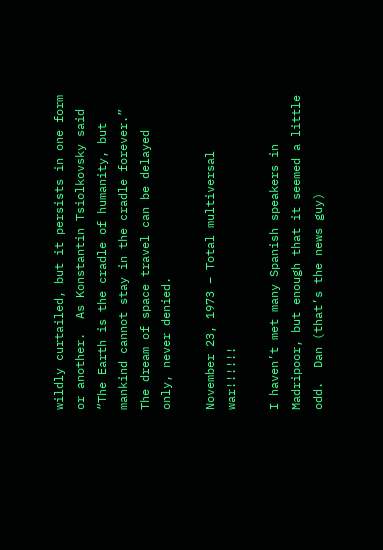wildly curtailed, but it persists in one form or another.  As Konstantin Tsiolkovsky said “The Earth is the cradle of humanity, but mankind cannot stay in the cradle forever.”  The dream of space travel can be delayed only, never denied.

November 23, 1973 – Total multiversal war!!!!!!

I haven’t met many Spanish speakers in Madripoor, but enough that it seemed a little odd.  Dan (that’s the news guy)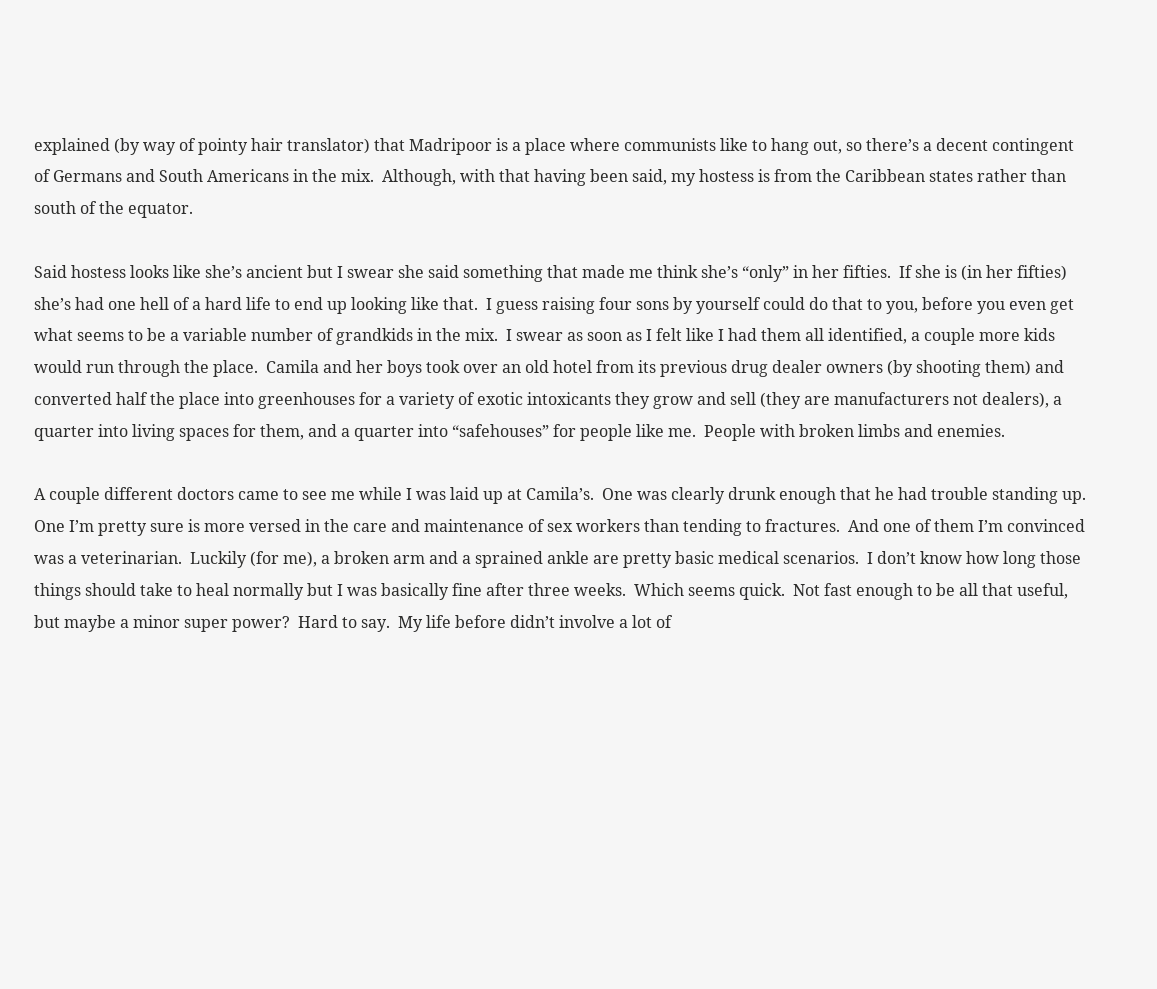explained (by way of pointy hair translator) that Madripoor is a place where communists like to hang out, so there’s a decent contingent of Germans and South Americans in the mix.  Although, with that having been said, my hostess is from the Caribbean states rather than south of the equator.

Said hostess looks like she’s ancient but I swear she said something that made me think she’s “only” in her fifties.  If she is (in her fifties) she’s had one hell of a hard life to end up looking like that.  I guess raising four sons by yourself could do that to you, before you even get what seems to be a variable number of grandkids in the mix.  I swear as soon as I felt like I had them all identified, a couple more kids would run through the place.  Camila and her boys took over an old hotel from its previous drug dealer owners (by shooting them) and converted half the place into greenhouses for a variety of exotic intoxicants they grow and sell (they are manufacturers not dealers), a quarter into living spaces for them, and a quarter into “safehouses” for people like me.  People with broken limbs and enemies.

A couple different doctors came to see me while I was laid up at Camila’s.  One was clearly drunk enough that he had trouble standing up.  One I’m pretty sure is more versed in the care and maintenance of sex workers than tending to fractures.  And one of them I’m convinced was a veterinarian.  Luckily (for me), a broken arm and a sprained ankle are pretty basic medical scenarios.  I don’t know how long those things should take to heal normally but I was basically fine after three weeks.  Which seems quick.  Not fast enough to be all that useful, but maybe a minor super power?  Hard to say.  My life before didn’t involve a lot of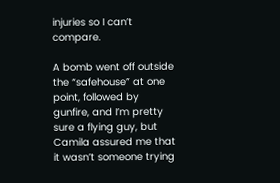injuries so I can’t compare.

A bomb went off outside the “safehouse” at one point, followed by gunfire, and I’m pretty sure a flying guy, but Camila assured me that it wasn’t someone trying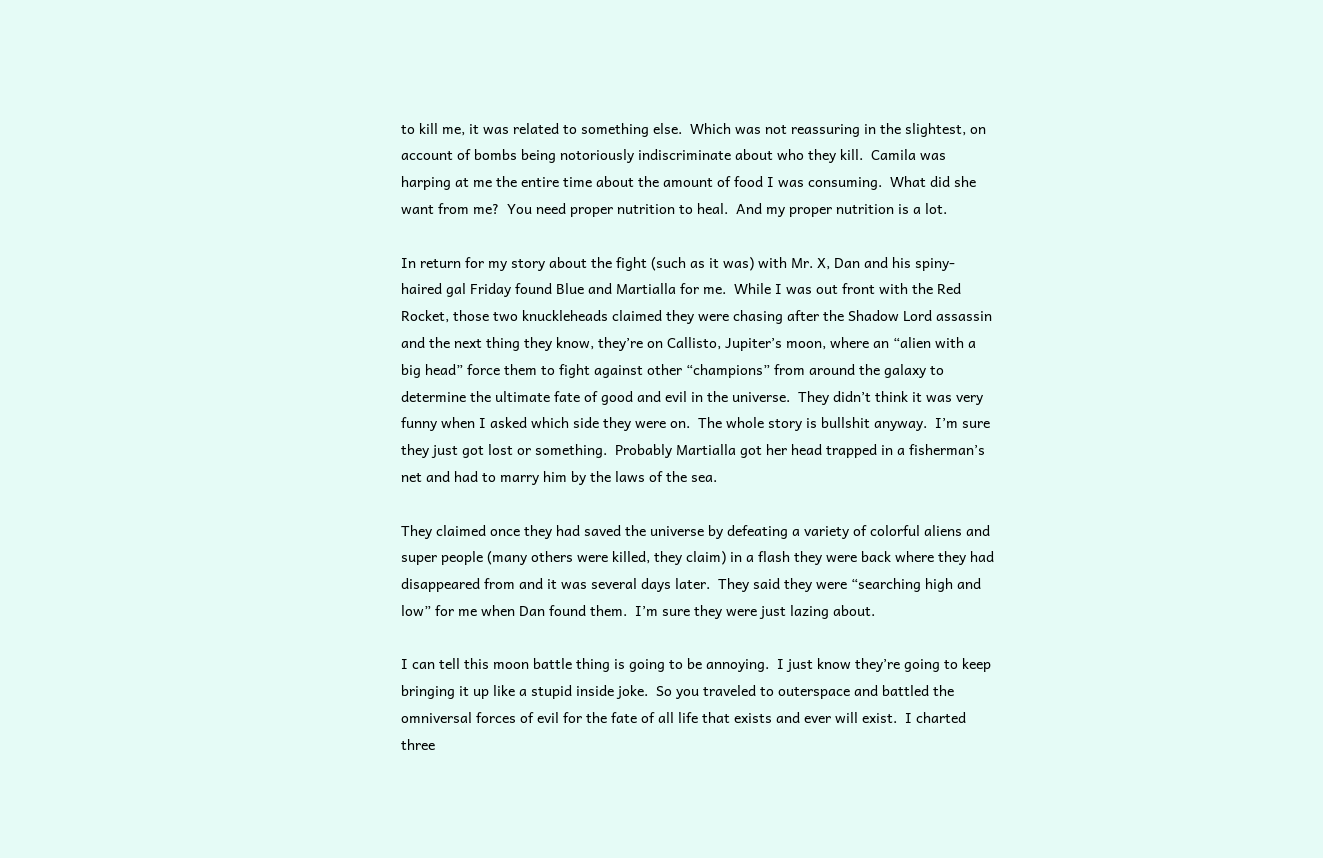to kill me, it was related to something else.  Which was not reassuring in the slightest, on account of bombs being notoriously indiscriminate about who they kill.  Camila was harping at me the entire time about the amount of food I was consuming.  What did she want from me?  You need proper nutrition to heal.  And my proper nutrition is a lot.

In return for my story about the fight (such as it was) with Mr. X, Dan and his spiny-haired gal Friday found Blue and Martialla for me.  While I was out front with the Red Rocket, those two knuckleheads claimed they were chasing after the Shadow Lord assassin and the next thing they know, they’re on Callisto, Jupiter’s moon, where an “alien with a big head” force them to fight against other “champions” from around the galaxy to determine the ultimate fate of good and evil in the universe.  They didn’t think it was very funny when I asked which side they were on.  The whole story is bullshit anyway.  I’m sure they just got lost or something.  Probably Martialla got her head trapped in a fisherman’s net and had to marry him by the laws of the sea.

They claimed once they had saved the universe by defeating a variety of colorful aliens and super people (many others were killed, they claim) in a flash they were back where they had disappeared from and it was several days later.  They said they were “searching high and low” for me when Dan found them.  I’m sure they were just lazing about.

I can tell this moon battle thing is going to be annoying.  I just know they’re going to keep bringing it up like a stupid inside joke.  So you traveled to outerspace and battled the omniversal forces of evil for the fate of all life that exists and ever will exist.  I charted three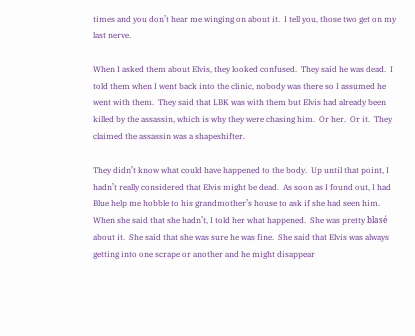times and you don’t hear me winging on about it.  I tell you, those two get on my last nerve.

When I asked them about Elvis, they looked confused.  They said he was dead.  I told them when I went back into the clinic, nobody was there so I assumed he went with them.  They said that LBK was with them but Elvis had already been killed by the assassin, which is why they were chasing him.  Or her.  Or it.  They claimed the assassin was a shapeshifter.

They didn’t know what could have happened to the body.  Up until that point, I hadn’t really considered that Elvis might be dead.  As soon as I found out, I had Blue help me hobble to his grandmother’s house to ask if she had seen him.  When she said that she hadn’t, I told her what happened.  She was pretty blasé about it.  She said that she was sure he was fine.  She said that Elvis was always getting into one scrape or another and he might disappear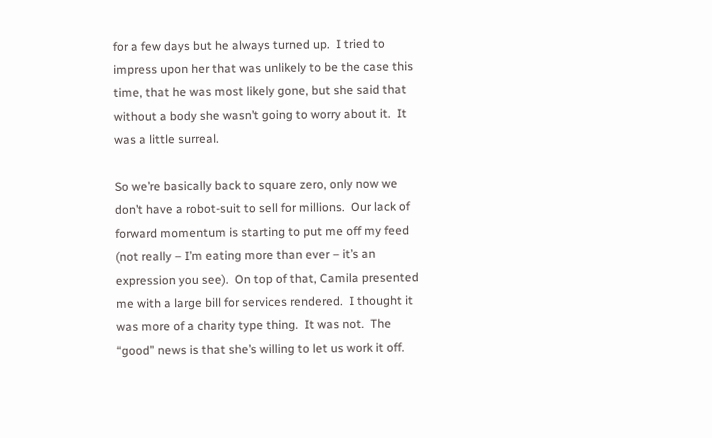for a few days but he always turned up.  I tried to impress upon her that was unlikely to be the case this time, that he was most likely gone, but she said that without a body she wasn’t going to worry about it.  It was a little surreal.

So we’re basically back to square zero, only now we don’t have a robot-suit to sell for millions.  Our lack of forward momentum is starting to put me off my feed (not really – I’m eating more than ever – it’s an expression you see).  On top of that, Camila presented me with a large bill for services rendered.  I thought it was more of a charity type thing.  It was not.  The “good” news is that she’s willing to let us work it off.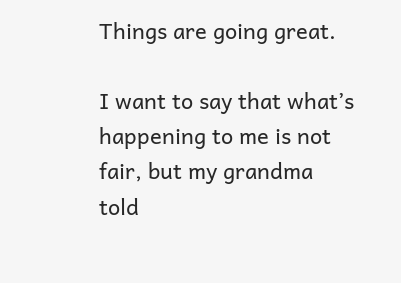Things are going great.

I want to say that what’s happening to me is not fair, but my grandma told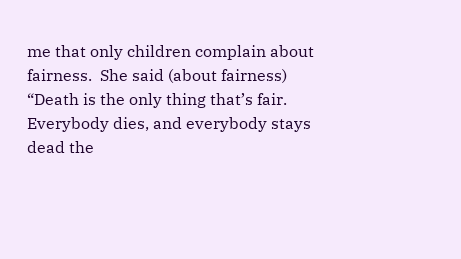me that only children complain about fairness.  She said (about fairness) “Death is the only thing that’s fair. Everybody dies, and everybody stays dead the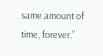same amount of time, forever.”